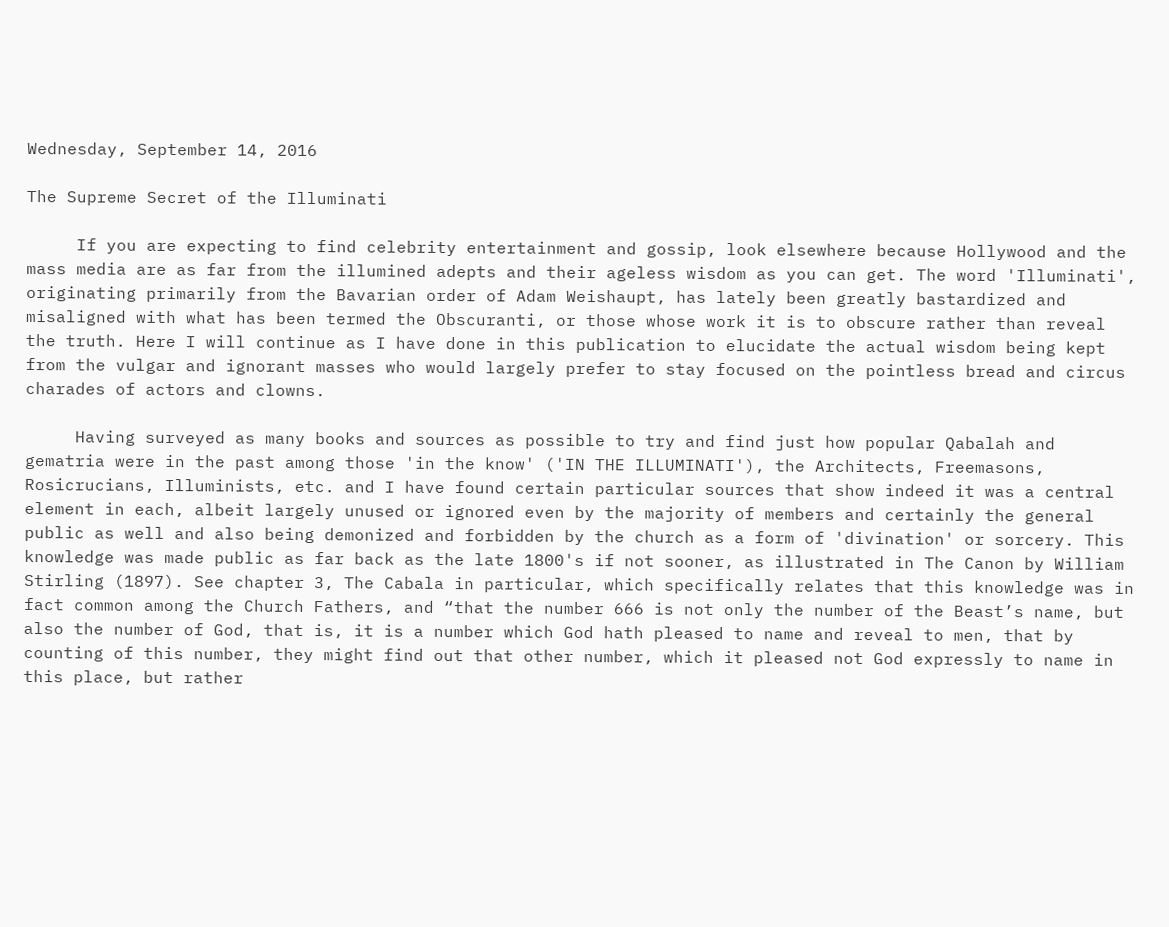Wednesday, September 14, 2016

The Supreme Secret of the Illuminati

     If you are expecting to find celebrity entertainment and gossip, look elsewhere because Hollywood and the mass media are as far from the illumined adepts and their ageless wisdom as you can get. The word 'Illuminati', originating primarily from the Bavarian order of Adam Weishaupt, has lately been greatly bastardized and misaligned with what has been termed the Obscuranti, or those whose work it is to obscure rather than reveal the truth. Here I will continue as I have done in this publication to elucidate the actual wisdom being kept from the vulgar and ignorant masses who would largely prefer to stay focused on the pointless bread and circus charades of actors and clowns.

     Having surveyed as many books and sources as possible to try and find just how popular Qabalah and gematria were in the past among those 'in the know' ('IN THE ILLUMINATI'), the Architects, Freemasons, Rosicrucians, Illuminists, etc. and I have found certain particular sources that show indeed it was a central element in each, albeit largely unused or ignored even by the majority of members and certainly the general public as well and also being demonized and forbidden by the church as a form of 'divination' or sorcery. This knowledge was made public as far back as the late 1800's if not sooner, as illustrated in The Canon by William Stirling (1897). See chapter 3, The Cabala in particular, which specifically relates that this knowledge was in fact common among the Church Fathers, and “that the number 666 is not only the number of the Beast’s name, but also the number of God, that is, it is a number which God hath pleased to name and reveal to men, that by counting of this number, they might find out that other number, which it pleased not God expressly to name in this place, but rather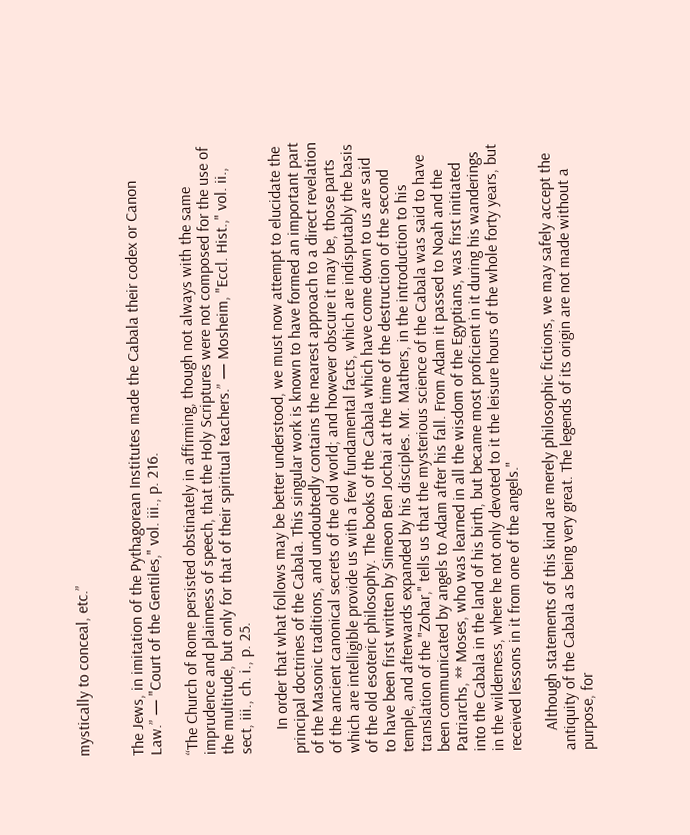mystically to conceal, etc.”


The Jews, in imitation of the Pythagorean Institutes made the Cabala their codex or Canon Law.” — "Court of the Gentiles," vol. iii., p. 216.

“The Church of Rome persisted obstinately in affirming, though not always with the same imprudence and plainness of speech, that the Holy Scriptures were not composed for the use of the multitude, but only for that of their spiritual teachers.” — Mosheim, "Eccl. Hist.," vol. ii., sect, iii., ch. i., p. 25.

      In order that what follows may be better understood, we must now attempt to elucidate the principal doctrines of the Cabala. This singular work is known to have formed an important part of the Masonic traditions, and undoubtedly contains the nearest approach to a direct revelation of the ancient canonical secrets of the old world; and however obscure it may be, those parts which are intelligible provide us with a few fundamental facts, which are indisputably the basis of the old esoteric philosophy. The books of the Cabala which have come down to us are said to have been first written by Simeon Ben Jochai at the time of the destruction of the second temple, and afterwards expanded by his disciples. Mr. Mathers, in the introduction to his translation of the "Zohar," tells us that the mysterious science of the Cabala was said to have been communicated by angels to Adam after his fall. From Adam it passed to Noah and the Patriarchs, ** Moses, who was learned in all the wisdom of the Egyptians, was first initiated into the Cabala in the land of his birth, but became most proficient in it during his wanderings in the wilderness, where he not only devoted to it the leisure hours of the whole forty years, but received lessons in it from one of the angels."

     Although statements of this kind are merely philosophic fictions, we may safely accept the antiquity of the Cabala as being very great. The legends of its origin are not made without a purpose, for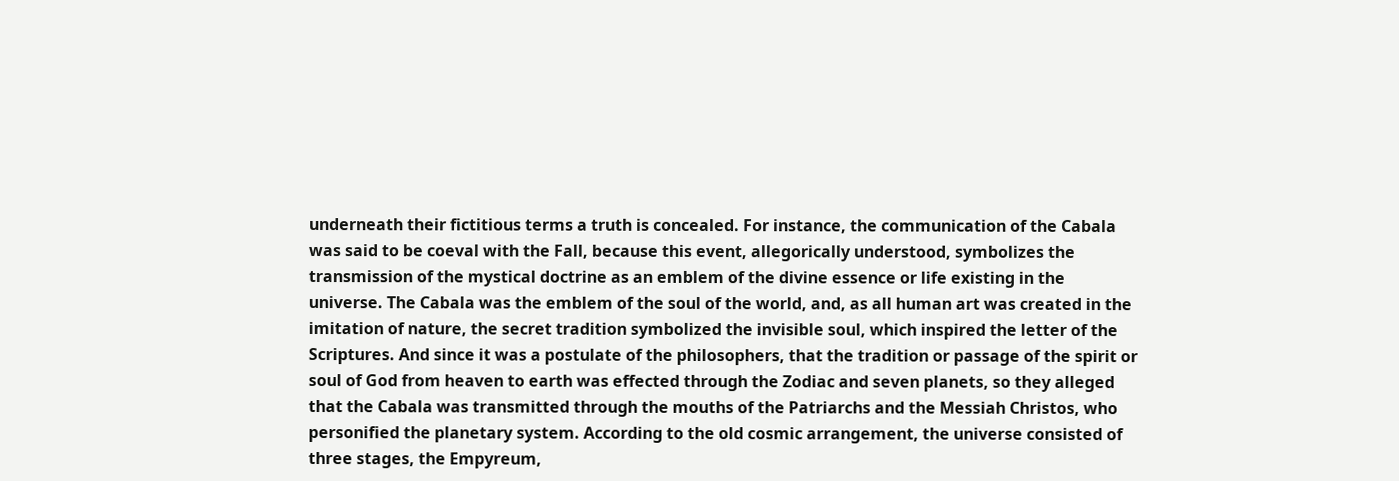underneath their fictitious terms a truth is concealed. For instance, the communication of the Cabala was said to be coeval with the Fall, because this event, allegorically understood, symbolizes the transmission of the mystical doctrine as an emblem of the divine essence or life existing in the universe. The Cabala was the emblem of the soul of the world, and, as all human art was created in the imitation of nature, the secret tradition symbolized the invisible soul, which inspired the letter of the Scriptures. And since it was a postulate of the philosophers, that the tradition or passage of the spirit or soul of God from heaven to earth was effected through the Zodiac and seven planets, so they alleged that the Cabala was transmitted through the mouths of the Patriarchs and the Messiah Christos, who personified the planetary system. According to the old cosmic arrangement, the universe consisted of three stages, the Empyreum,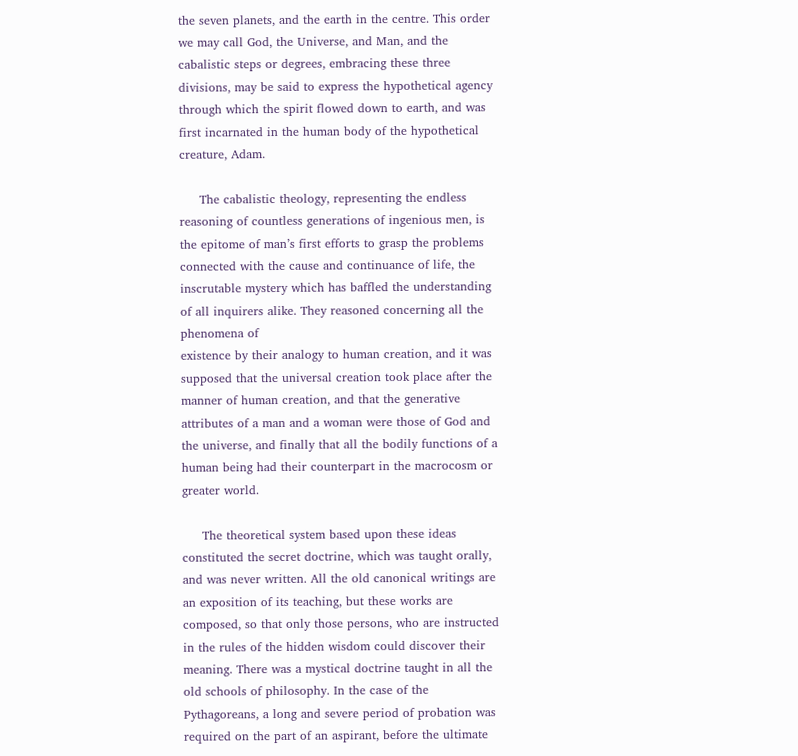the seven planets, and the earth in the centre. This order we may call God, the Universe, and Man, and the cabalistic steps or degrees, embracing these three divisions, may be said to express the hypothetical agency through which the spirit flowed down to earth, and was first incarnated in the human body of the hypothetical creature, Adam.

     The cabalistic theology, representing the endless reasoning of countless generations of ingenious men, is the epitome of man’s first efforts to grasp the problems connected with the cause and continuance of life, the inscrutable mystery which has baffled the understanding of all inquirers alike. They reasoned concerning all the phenomena of
existence by their analogy to human creation, and it was supposed that the universal creation took place after the manner of human creation, and that the generative attributes of a man and a woman were those of God and the universe, and finally that all the bodily functions of a human being had their counterpart in the macrocosm or
greater world.

     The theoretical system based upon these ideas constituted the secret doctrine, which was taught orally, and was never written. All the old canonical writings are an exposition of its teaching, but these works are composed, so that only those persons, who are instructed in the rules of the hidden wisdom could discover their meaning. There was a mystical doctrine taught in all the old schools of philosophy. In the case of the Pythagoreans, a long and severe period of probation was required on the part of an aspirant, before the ultimate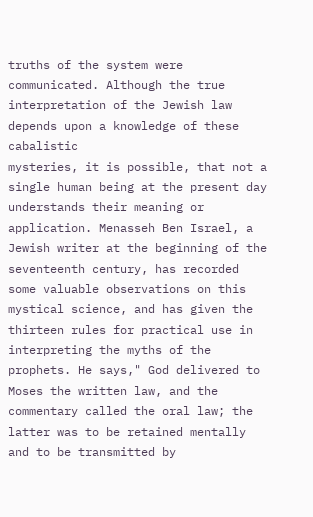truths of the system were communicated. Although the true interpretation of the Jewish law depends upon a knowledge of these cabalistic
mysteries, it is possible, that not a single human being at the present day understands their meaning or application. Menasseh Ben Israel, a Jewish writer at the beginning of the seventeenth century, has recorded some valuable observations on this mystical science, and has given the thirteen rules for practical use in interpreting the myths of the prophets. He says," God delivered to Moses the written law, and the commentary called the oral law; the latter was to be retained mentally and to be transmitted by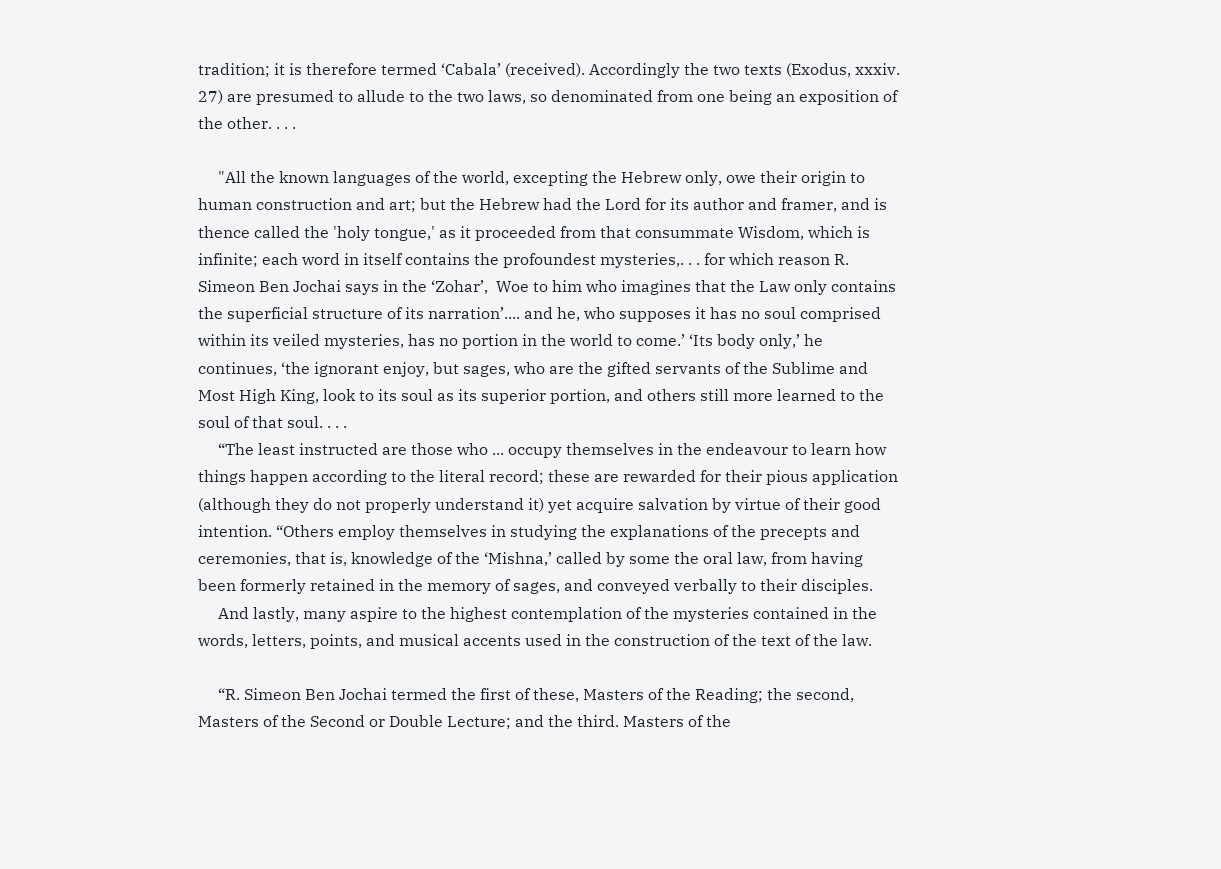tradition; it is therefore termed ‘Cabala’ (received). Accordingly the two texts (Exodus, xxxiv. 27) are presumed to allude to the two laws, so denominated from one being an exposition of the other. . . .

     "All the known languages of the world, excepting the Hebrew only, owe their origin to human construction and art; but the Hebrew had the Lord for its author and framer, and is thence called the 'holy tongue,' as it proceeded from that consummate Wisdom, which is infinite; each word in itself contains the profoundest mysteries,. . . for which reason R. Simeon Ben Jochai says in the ‘Zohar’,  Woe to him who imagines that the Law only contains the superficial structure of its narration’.... and he, who supposes it has no soul comprised within its veiled mysteries, has no portion in the world to come.’ ‘Its body only,’ he continues, ‘the ignorant enjoy, but sages, who are the gifted servants of the Sublime and Most High King, look to its soul as its superior portion, and others still more learned to the soul of that soul. . . .
     “The least instructed are those who ... occupy themselves in the endeavour to learn how things happen according to the literal record; these are rewarded for their pious application (although they do not properly understand it) yet acquire salvation by virtue of their good intention. “Others employ themselves in studying the explanations of the precepts and ceremonies, that is, knowledge of the ‘Mishna,’ called by some the oral law, from having been formerly retained in the memory of sages, and conveyed verbally to their disciples.
     And lastly, many aspire to the highest contemplation of the mysteries contained in the words, letters, points, and musical accents used in the construction of the text of the law.

     “R. Simeon Ben Jochai termed the first of these, Masters of the Reading; the second, Masters of the Second or Double Lecture; and the third. Masters of the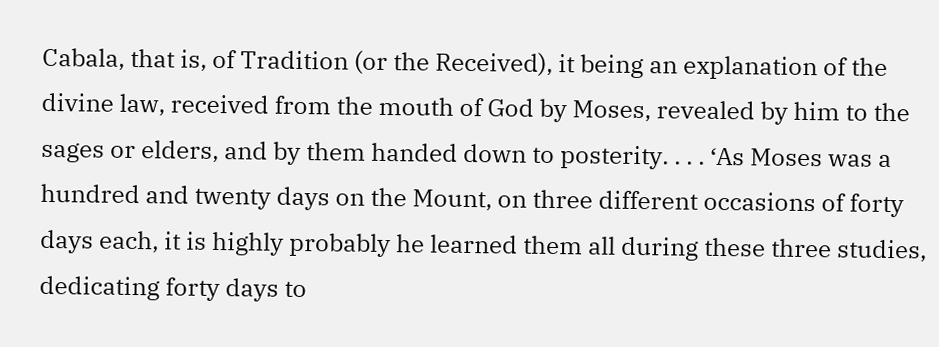Cabala, that is, of Tradition (or the Received), it being an explanation of the divine law, received from the mouth of God by Moses, revealed by him to the sages or elders, and by them handed down to posterity. . . . ‘As Moses was a hundred and twenty days on the Mount, on three different occasions of forty days each, it is highly probably he learned them all during these three studies, dedicating forty days to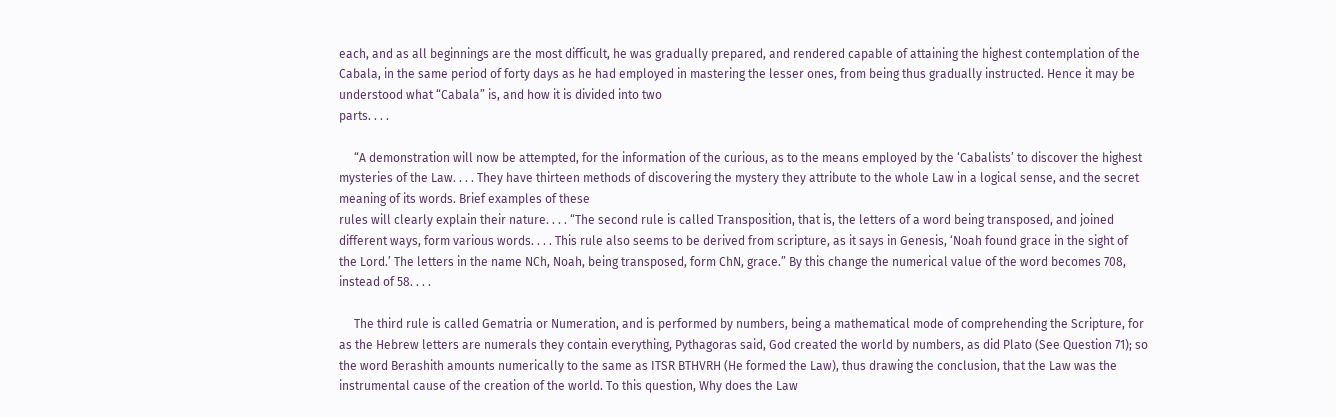each, and as all beginnings are the most difficult, he was gradually prepared, and rendered capable of attaining the highest contemplation of the Cabala, in the same period of forty days as he had employed in mastering the lesser ones, from being thus gradually instructed. Hence it may be understood what “Cabala” is, and how it is divided into two
parts. . . .

     “A demonstration will now be attempted, for the information of the curious, as to the means employed by the ‘Cabalists’ to discover the highest mysteries of the Law. . . . They have thirteen methods of discovering the mystery they attribute to the whole Law in a logical sense, and the secret meaning of its words. Brief examples of these
rules will clearly explain their nature. . . . “The second rule is called Transposition, that is, the letters of a word being transposed, and joined different ways, form various words. . . . This rule also seems to be derived from scripture, as it says in Genesis, ‘Noah found grace in the sight of the Lord.’ The letters in the name NCh, Noah, being transposed, form ChN, grace.” By this change the numerical value of the word becomes 708, instead of 58. . . .

     The third rule is called Gematria or Numeration, and is performed by numbers, being a mathematical mode of comprehending the Scripture, for as the Hebrew letters are numerals they contain everything, Pythagoras said, God created the world by numbers, as did Plato (See Question 71); so the word Berashith amounts numerically to the same as ITSR BTHVRH (He formed the Law), thus drawing the conclusion, that the Law was the instrumental cause of the creation of the world. To this question, Why does the Law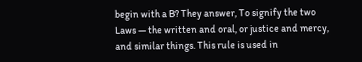begin with a B? They answer, To signify the two Laws — the written and oral, or justice and mercy, and similar things. This rule is used in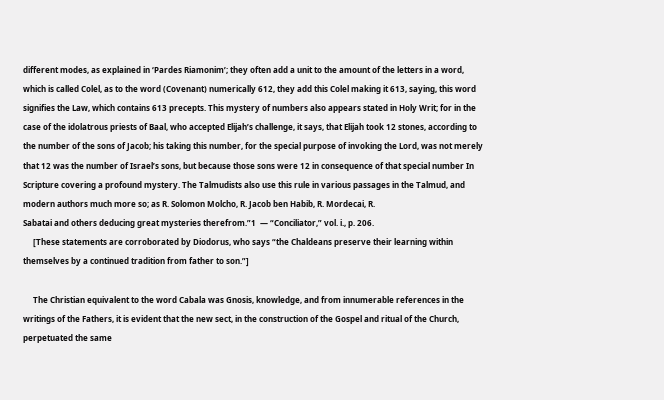different modes, as explained in ‘Pardes Riamonim’; they often add a unit to the amount of the letters in a word, which is called Colel, as to the word (Covenant) numerically 612, they add this Colel making it 613, saying, this word signifies the Law, which contains 613 precepts. This mystery of numbers also appears stated in Holy Writ; for in the case of the idolatrous priests of Baal, who accepted Elijah’s challenge, it says, that Elijah took 12 stones, according to the number of the sons of Jacob; his taking this number, for the special purpose of invoking the Lord, was not merely that 12 was the number of Israel’s sons, but because those sons were 12 in consequence of that special number In Scripture covering a profound mystery. The Talmudists also use this rule in various passages in the Talmud, and modern authors much more so; as R. Solomon Molcho, R. Jacob ben Habib, R. Mordecai, R.
Sabatai and others deducing great mysteries therefrom.”1  — “Conciliator,” vol. i., p. 206.
     [These statements are corroborated by Diodorus, who says “the Chaldeans preserve their learning within themselves by a continued tradition from father to son.”]

     The Christian equivalent to the word Cabala was Gnosis, knowledge, and from innumerable references in the writings of the Fathers, it is evident that the new sect, in the construction of the Gospel and ritual of the Church, perpetuated the same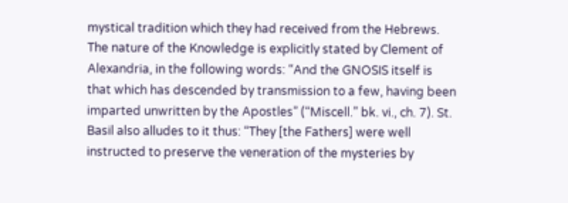mystical tradition which they had received from the Hebrews. The nature of the Knowledge is explicitly stated by Clement of Alexandria, in the following words: “And the GNOSIS itself is that which has descended by transmission to a few, having been imparted unwritten by the Apostles” (“Miscell.” bk. vi., ch. 7). St. Basil also alludes to it thus: “They [the Fathers] were well instructed to preserve the veneration of the mysteries by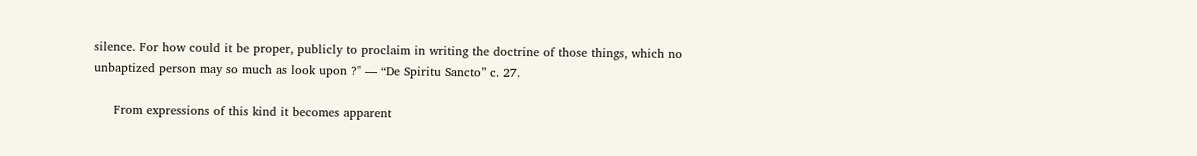silence. For how could it be proper, publicly to proclaim in writing the doctrine of those things, which no unbaptized person may so much as look upon ?" — “De Spiritu Sancto” c. 27.

     From expressions of this kind it becomes apparent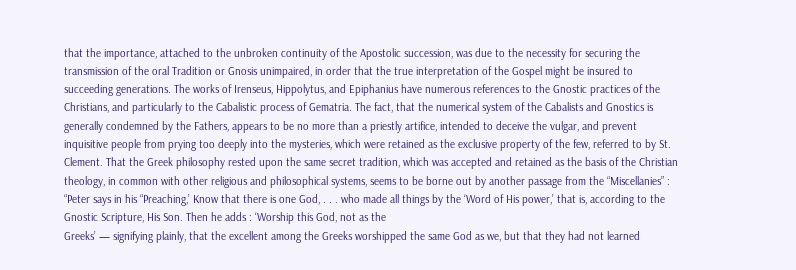that the importance, attached to the unbroken continuity of the Apostolic succession, was due to the necessity for securing the transmission of the oral Tradition or Gnosis unimpaired, in order that the true interpretation of the Gospel might be insured to succeeding generations. The works of Irenseus, Hippolytus, and Epiphanius have numerous references to the Gnostic practices of the Christians, and particularly to the Cabalistic process of Gematria. The fact, that the numerical system of the Cabalists and Gnostics is generally condemned by the Fathers, appears to be no more than a priestly artifice, intended to deceive the vulgar, and prevent inquisitive people from prying too deeply into the mysteries, which were retained as the exclusive property of the few, referred to by St. Clement. That the Greek philosophy rested upon the same secret tradition, which was accepted and retained as the basis of the Christian theology, in common with other religious and philosophical systems, seems to be borne out by another passage from the “Miscellanies” : “Peter says in his “Preaching,’ Know that there is one God, . . . who made all things by the ‘Word of His power,’ that is, according to the Gnostic Scripture, His Son. Then he adds : ‘Worship this God, not as the
Greeks’ — signifying plainly, that the excellent among the Greeks worshipped the same God as we, but that they had not learned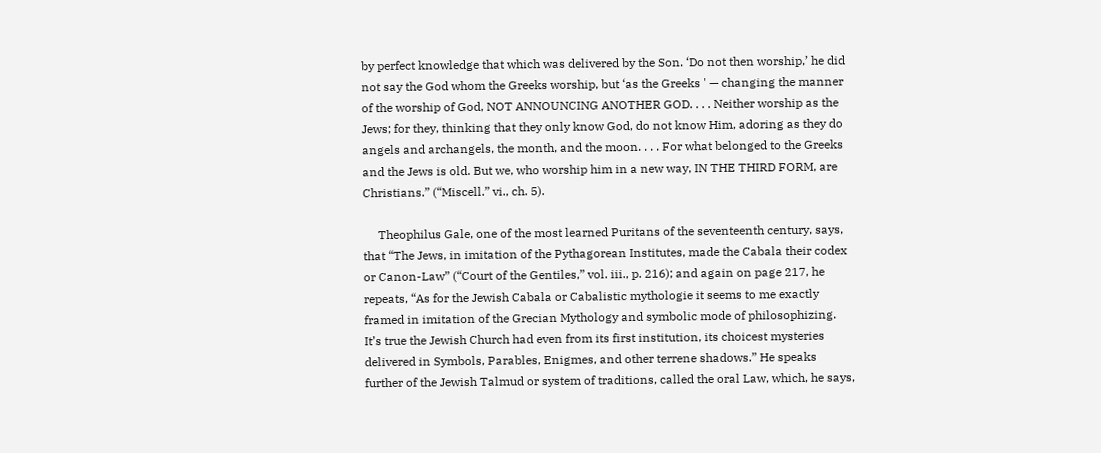by perfect knowledge that which was delivered by the Son. ‘Do not then worship,’ he did not say the God whom the Greeks worship, but ‘as the Greeks ' — changing the manner of the worship of God, NOT ANNOUNCING ANOTHER GOD. . . . Neither worship as the Jews; for they, thinking that they only know God, do not know Him, adoring as they do angels and archangels, the month, and the moon. . . . For what belonged to the Greeks and the Jews is old. But we, who worship him in a new way, IN THE THIRD FORM, are Christians.” (“Miscell.” vi., ch. 5).

     Theophilus Gale, one of the most learned Puritans of the seventeenth century, says, that “The Jews, in imitation of the Pythagorean Institutes, made the Cabala their codex or Canon-Law” (“Court of the Gentiles,” vol. iii., p. 216); and again on page 217, he repeats, “As for the Jewish Cabala or Cabalistic mythologie it seems to me exactly framed in imitation of the Grecian Mythology and symbolic mode of philosophizing. It’s true the Jewish Church had even from its first institution, its choicest mysteries delivered in Symbols, Parables, Enigmes, and other terrene shadows.” He speaks further of the Jewish Talmud or system of traditions, called the oral Law, which, he says,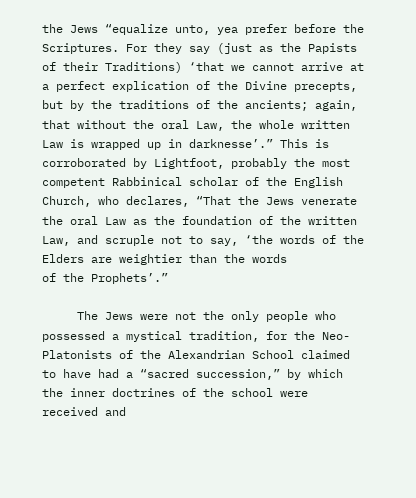the Jews “equalize unto, yea prefer before the Scriptures. For they say (just as the Papists of their Traditions) ‘that we cannot arrive at a perfect explication of the Divine precepts, but by the traditions of the ancients; again, that without the oral Law, the whole written Law is wrapped up in darknesse’.” This is corroborated by Lightfoot, probably the most competent Rabbinical scholar of the English Church, who declares, “That the Jews venerate the oral Law as the foundation of the written Law, and scruple not to say, ‘the words of the Elders are weightier than the words
of the Prophets’.”

     The Jews were not the only people who possessed a mystical tradition, for the Neo-Platonists of the Alexandrian School claimed to have had a “sacred succession,” by which the inner doctrines of the school were received and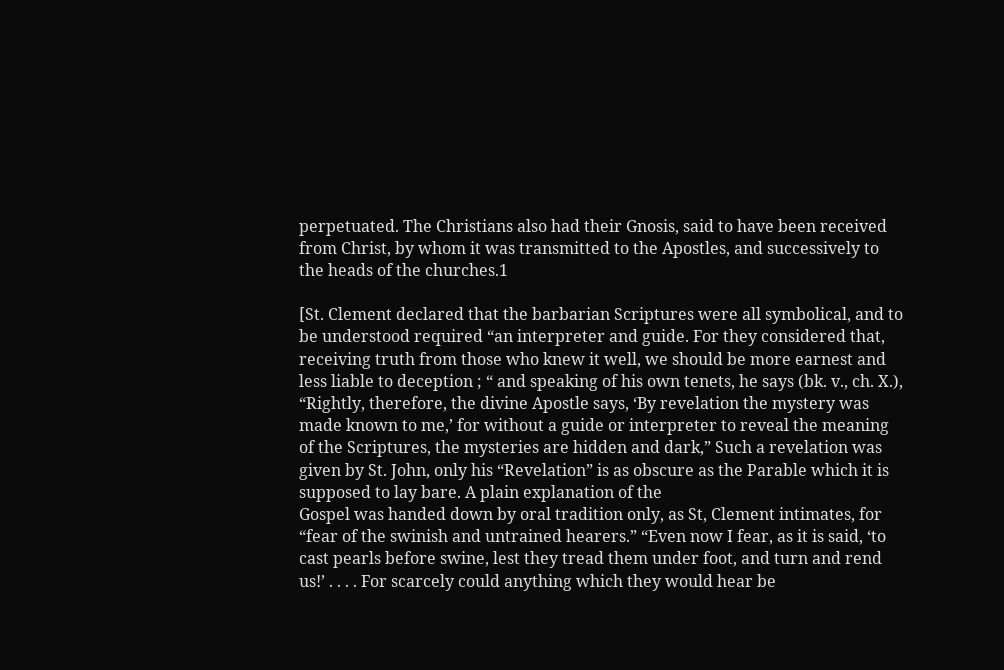perpetuated. The Christians also had their Gnosis, said to have been received from Christ, by whom it was transmitted to the Apostles, and successively to the heads of the churches.1

[St. Clement declared that the barbarian Scriptures were all symbolical, and to be understood required “an interpreter and guide. For they considered that, receiving truth from those who knew it well, we should be more earnest and less liable to deception ; “ and speaking of his own tenets, he says (bk. v., ch. X.), “Rightly, therefore, the divine Apostle says, ‘By revelation the mystery was made known to me,’ for without a guide or interpreter to reveal the meaning of the Scriptures, the mysteries are hidden and dark,” Such a revelation was given by St. John, only his “Revelation” is as obscure as the Parable which it is supposed to lay bare. A plain explanation of the
Gospel was handed down by oral tradition only, as St, Clement intimates, for “fear of the swinish and untrained hearers.” “Even now I fear, as it is said, ‘to cast pearls before swine, lest they tread them under foot, and turn and rend us!’ . . . . For scarcely could anything which they would hear be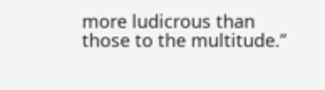more ludicrous than those to the multitude.”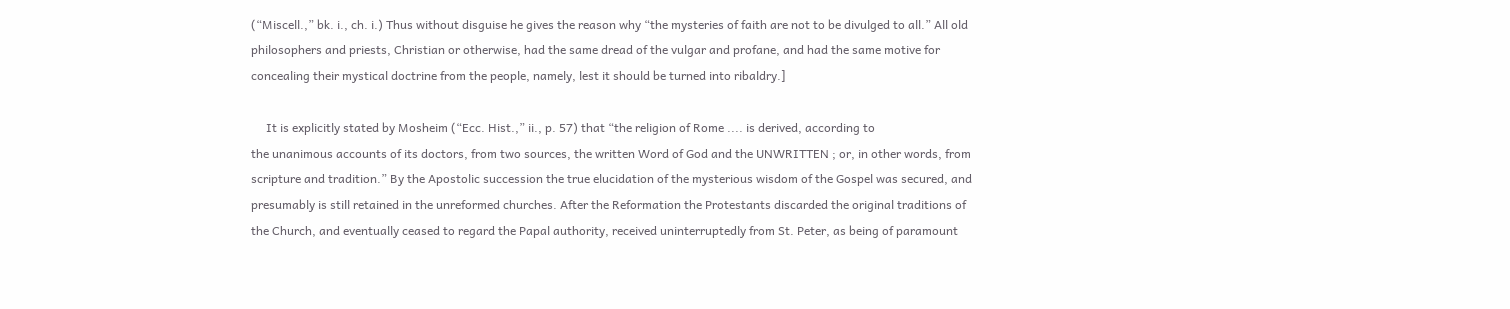(“Miscell.,” bk. i., ch. i.) Thus without disguise he gives the reason why “the mysteries of faith are not to be divulged to all.” All old philosophers and priests, Christian or otherwise, had the same dread of the vulgar and profane, and had the same motive for concealing their mystical doctrine from the people, namely, lest it should be turned into ribaldry.]

     It is explicitly stated by Mosheim (“Ecc. Hist.,” ii., p. 57) that “the religion of Rome .... is derived, according to
the unanimous accounts of its doctors, from two sources, the written Word of God and the UNWRITTEN ; or, in other words, from scripture and tradition.” By the Apostolic succession the true elucidation of the mysterious wisdom of the Gospel was secured, and presumably is still retained in the unreformed churches. After the Reformation the Protestants discarded the original traditions of the Church, and eventually ceased to regard the Papal authority, received uninterruptedly from St. Peter, as being of paramount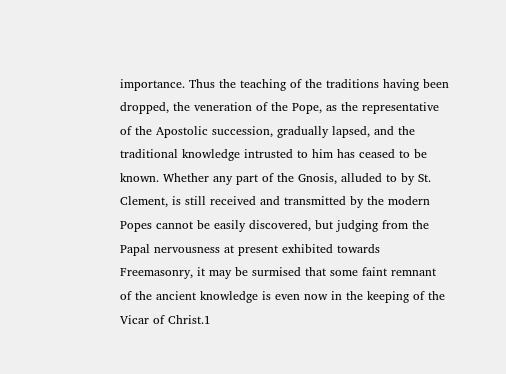importance. Thus the teaching of the traditions having been dropped, the veneration of the Pope, as the representative of the Apostolic succession, gradually lapsed, and the traditional knowledge intrusted to him has ceased to be known. Whether any part of the Gnosis, alluded to by St. Clement, is still received and transmitted by the modern Popes cannot be easily discovered, but judging from the Papal nervousness at present exhibited towards Freemasonry, it may be surmised that some faint remnant of the ancient knowledge is even now in the keeping of the Vicar of Christ.1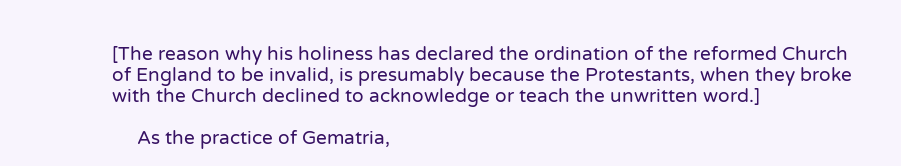[The reason why his holiness has declared the ordination of the reformed Church of England to be invalid, is presumably because the Protestants, when they broke with the Church declined to acknowledge or teach the unwritten word.]

     As the practice of Gematria,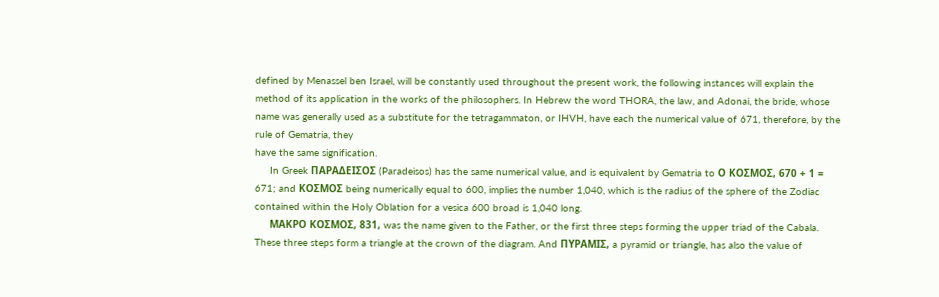defined by Menassel ben Israel, will be constantly used throughout the present work, the following instances will explain the method of its application in the works of the philosophers. In Hebrew the word THORA, the law, and Adonai, the bride, whose name was generally used as a substitute for the tetragammaton, or IHVH, have each the numerical value of 671, therefore, by the rule of Gematria, they
have the same signification.
     In Greek ΠΑΡΑΔΕΙΣΟΣ (Paradeisos) has the same numerical value, and is equivalent by Gematria to Ο ΚΟΣΜΟΣ, 670 + 1 = 671; and ΚΟΣΜΟΣ being numerically equal to 600, implies the number 1,040, which is the radius of the sphere of the Zodiac contained within the Holy Oblation for a vesica 600 broad is 1,040 long.
     ΜΑΚΡΟ ΚΟΣΜΟΣ, 831, was the name given to the Father, or the first three steps forming the upper triad of the Cabala. These three steps form a triangle at the crown of the diagram. And ΠΥΡΑΜΙΣ, a pyramid or triangle, has also the value of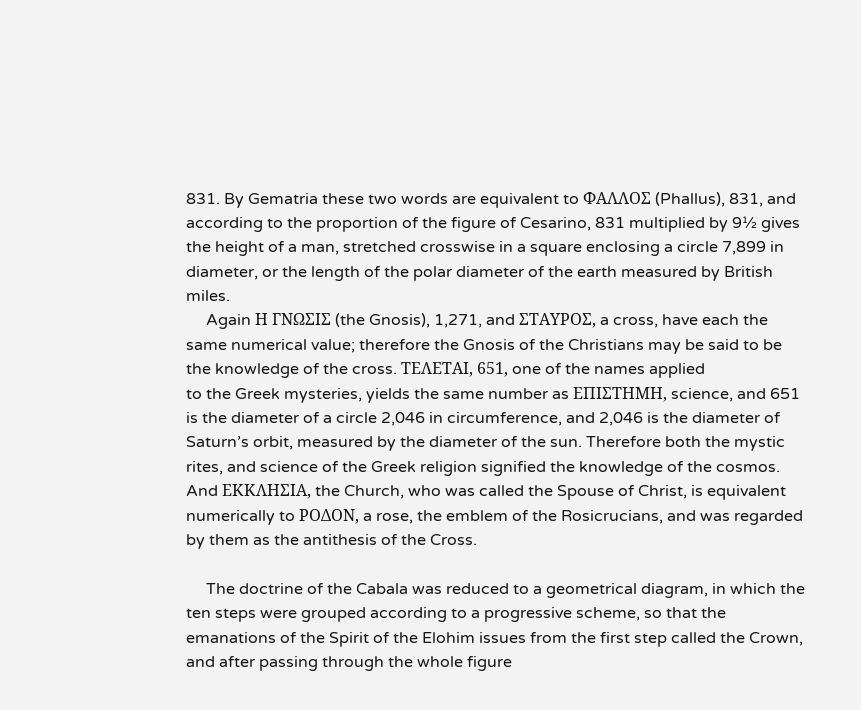831. By Gematria these two words are equivalent to ΦΑΛΛΟΣ (Phallus), 831, and according to the proportion of the figure of Cesarino, 831 multiplied by 9½ gives the height of a man, stretched crosswise in a square enclosing a circle 7,899 in diameter, or the length of the polar diameter of the earth measured by British miles.
     Again Η ΓΝΩΣΙΣ (the Gnosis), 1,271, and ΣΤΑΥΡΟΣ, a cross, have each the same numerical value; therefore the Gnosis of the Christians may be said to be the knowledge of the cross. ΤΕΛΕΤΑΙ, 651, one of the names applied
to the Greek mysteries, yields the same number as ΕΠΙΣΤΗΜΗ, science, and 651 is the diameter of a circle 2,046 in circumference, and 2,046 is the diameter of Saturn’s orbit, measured by the diameter of the sun. Therefore both the mystic rites, and science of the Greek religion signified the knowledge of the cosmos. And ΕΚΚΛΗΣΙΑ, the Church, who was called the Spouse of Christ, is equivalent numerically to ΡΟΔΟΝ, a rose, the emblem of the Rosicrucians, and was regarded by them as the antithesis of the Cross.

     The doctrine of the Cabala was reduced to a geometrical diagram, in which the ten steps were grouped according to a progressive scheme, so that the emanations of the Spirit of the Elohim issues from the first step called the Crown, and after passing through the whole figure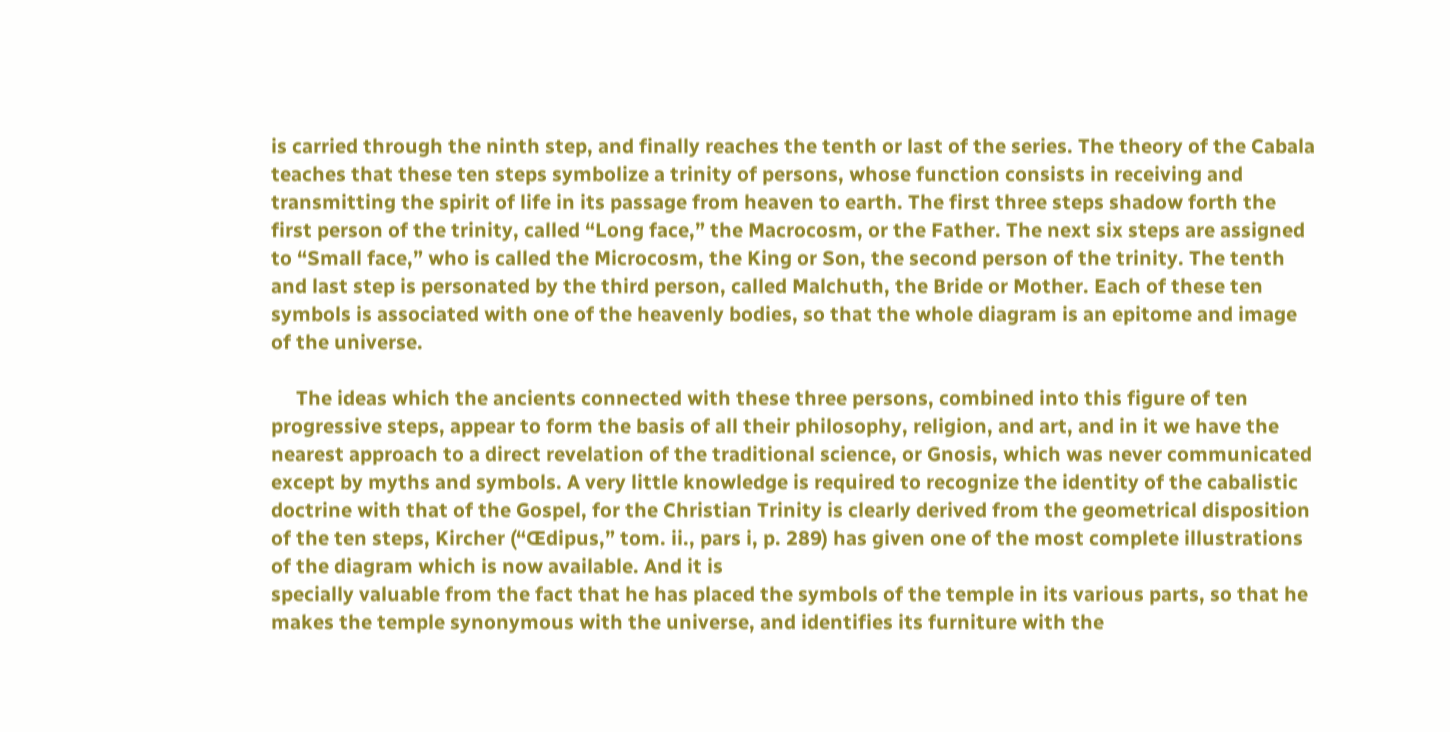is carried through the ninth step, and finally reaches the tenth or last of the series. The theory of the Cabala teaches that these ten steps symbolize a trinity of persons, whose function consists in receiving and transmitting the spirit of life in its passage from heaven to earth. The first three steps shadow forth the first person of the trinity, called “Long face,” the Macrocosm, or the Father. The next six steps are assigned to “Small face,” who is called the Microcosm, the King or Son, the second person of the trinity. The tenth and last step is personated by the third person, called Malchuth, the Bride or Mother. Each of these ten symbols is associated with one of the heavenly bodies, so that the whole diagram is an epitome and image of the universe.

     The ideas which the ancients connected with these three persons, combined into this figure of ten progressive steps, appear to form the basis of all their philosophy, religion, and art, and in it we have the nearest approach to a direct revelation of the traditional science, or Gnosis, which was never communicated except by myths and symbols. A very little knowledge is required to recognize the identity of the cabalistic doctrine with that of the Gospel, for the Christian Trinity is clearly derived from the geometrical disposition of the ten steps, Kircher (“Œdipus,” tom. ii., pars i, p. 289) has given one of the most complete illustrations of the diagram which is now available. And it is
specially valuable from the fact that he has placed the symbols of the temple in its various parts, so that he makes the temple synonymous with the universe, and identifies its furniture with the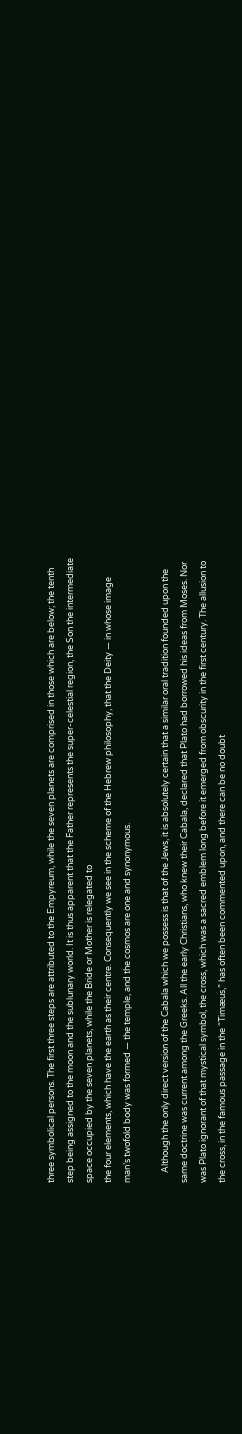three symbolical persons. The first three steps are attributed to the Empyreum, while the seven planets are comprised in those which are below; the tenth step being assigned to the moon and the sublunary world. It is thus apparent that the Father represents the super-celestial region, the Son the intermediate space occupied by the seven planets, while the Bride or Mother is relegated to
the four elements, which have the earth as their centre. Consequently we see in the scheme of the Hebrew philosophy, that the Deity — in whose image man’s twofold body was formed — the temple, and the cosmos are one and synonymous.

     Although the only direct version of the Cabala which we possess is that of the Jews, it is absolutely certain that a similar oral tradition founded upon the same doctrine was current among the Greeks. All the early Christians, who knew their Cabala, declared that Plato had borrowed his ideas from Moses. Nor was Plato ignorant of that mystical symbol, the cross, which was a sacred emblem long before it emerged from obscurity in the first century. The allusion to the cross, in the famous passage in the “Timæus,” has often been commented upon, and there can be no doubt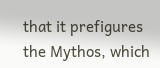that it prefigures the Mythos, which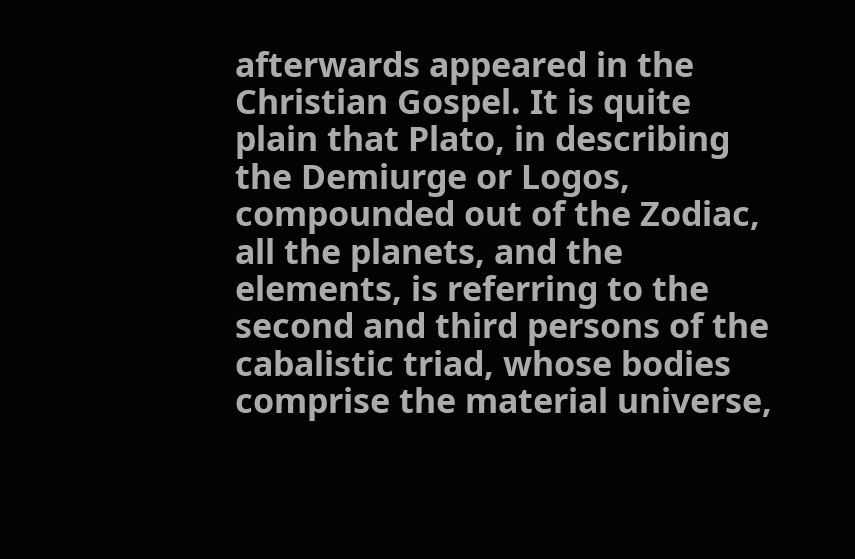afterwards appeared in the Christian Gospel. It is quite plain that Plato, in describing the Demiurge or Logos, compounded out of the Zodiac, all the planets, and the elements, is referring to the second and third persons of the cabalistic triad, whose bodies comprise the material universe,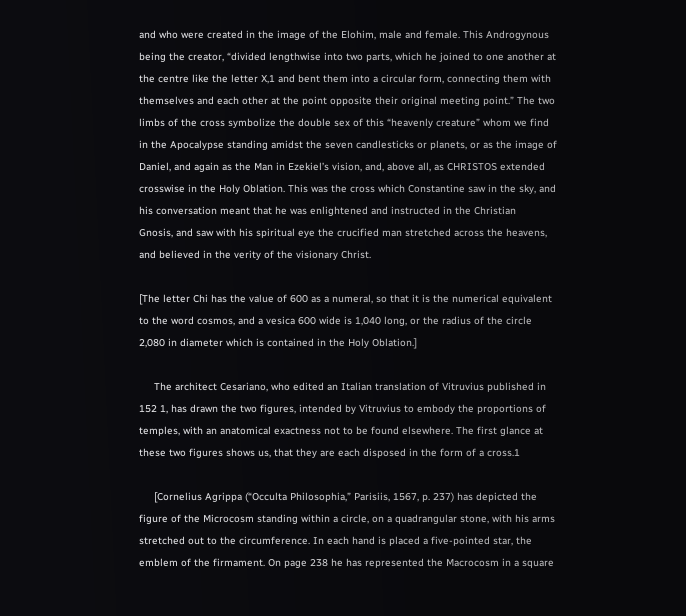and who were created in the image of the Elohim, male and female. This Androgynous being the creator, “divided lengthwise into two parts, which he joined to one another at the centre like the letter X,1 and bent them into a circular form, connecting them with themselves and each other at the point opposite their original meeting point.” The two limbs of the cross symbolize the double sex of this “heavenly creature” whom we find in the Apocalypse standing amidst the seven candlesticks or planets, or as the image of Daniel, and again as the Man in Ezekiel’s vision, and, above all, as CHRISTOS extended crosswise in the Holy Oblation. This was the cross which Constantine saw in the sky, and his conversation meant that he was enlightened and instructed in the Christian
Gnosis, and saw with his spiritual eye the crucified man stretched across the heavens, and believed in the verity of the visionary Christ.

[The letter Chi has the value of 600 as a numeral, so that it is the numerical equivalent to the word cosmos, and a vesica 600 wide is 1,040 long, or the radius of the circle 2,080 in diameter which is contained in the Holy Oblation.]

     The architect Cesariano, who edited an Italian translation of Vitruvius published in 152 1, has drawn the two figures, intended by Vitruvius to embody the proportions of temples, with an anatomical exactness not to be found elsewhere. The first glance at these two figures shows us, that they are each disposed in the form of a cross.1

     [Cornelius Agrippa (“Occulta Philosophia,” Parisiis, 1567, p. 237) has depicted the figure of the Microcosm standing within a circle, on a quadrangular stone, with his arms stretched out to the circumference. In each hand is placed a five-pointed star, the emblem of the firmament. On page 238 he has represented the Macrocosm in a square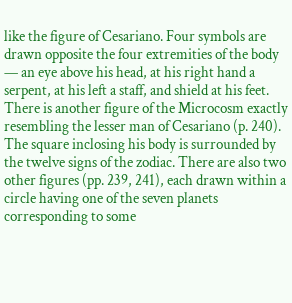like the figure of Cesariano. Four symbols are drawn opposite the four extremities of the body — an eye above his head, at his right hand a serpent, at his left a staff, and shield at his feet. There is another figure of the Microcosm exactly resembling the lesser man of Cesariano (p. 240). The square inclosing his body is surrounded by the twelve signs of the zodiac. There are also two other figures (pp. 239, 241), each drawn within a circle having one of the seven planets corresponding to some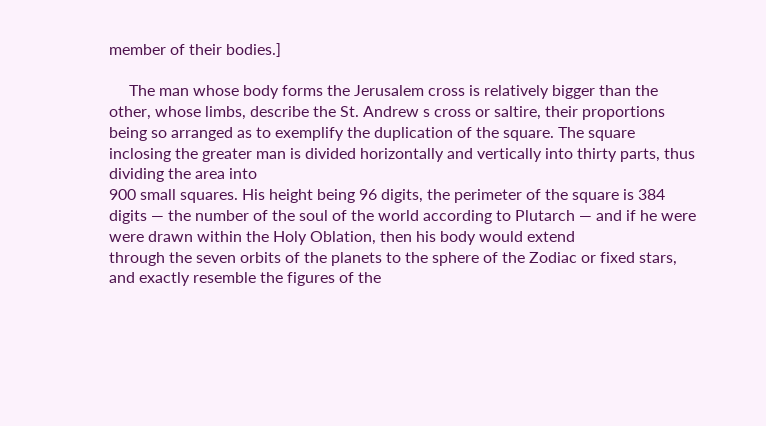member of their bodies.]

     The man whose body forms the Jerusalem cross is relatively bigger than the other, whose limbs, describe the St. Andrew s cross or saltire, their proportions being so arranged as to exemplify the duplication of the square. The square inclosing the greater man is divided horizontally and vertically into thirty parts, thus dividing the area into
900 small squares. His height being 96 digits, the perimeter of the square is 384 digits — the number of the soul of the world according to Plutarch — and if he were were drawn within the Holy Oblation, then his body would extend
through the seven orbits of the planets to the sphere of the Zodiac or fixed stars, and exactly resemble the figures of the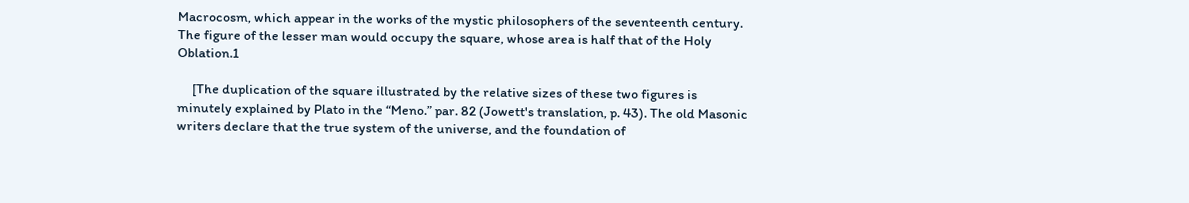Macrocosm, which appear in the works of the mystic philosophers of the seventeenth century. The figure of the lesser man would occupy the square, whose area is half that of the Holy Oblation.1

     [The duplication of the square illustrated by the relative sizes of these two figures is minutely explained by Plato in the “Meno.” par. 82 (Jowett's translation, p. 43). The old Masonic writers declare that the true system of the universe, and the foundation of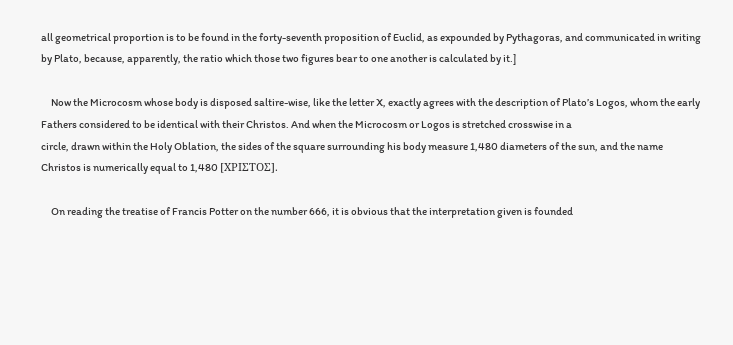all geometrical proportion is to be found in the forty-seventh proposition of Euclid, as expounded by Pythagoras, and communicated in writing by Plato, because, apparently, the ratio which those two figures bear to one another is calculated by it.]

     Now the Microcosm whose body is disposed saltire-wise, like the letter X, exactly agrees with the description of Plato’s Logos, whom the early Fathers considered to be identical with their Christos. And when the Microcosm or Logos is stretched crosswise in a
circle, drawn within the Holy Oblation, the sides of the square surrounding his body measure 1,480 diameters of the sun, and the name Christos is numerically equal to 1,480 [ΧΡΙΣΤΟΣ].

     On reading the treatise of Francis Potter on the number 666, it is obvious that the interpretation given is founded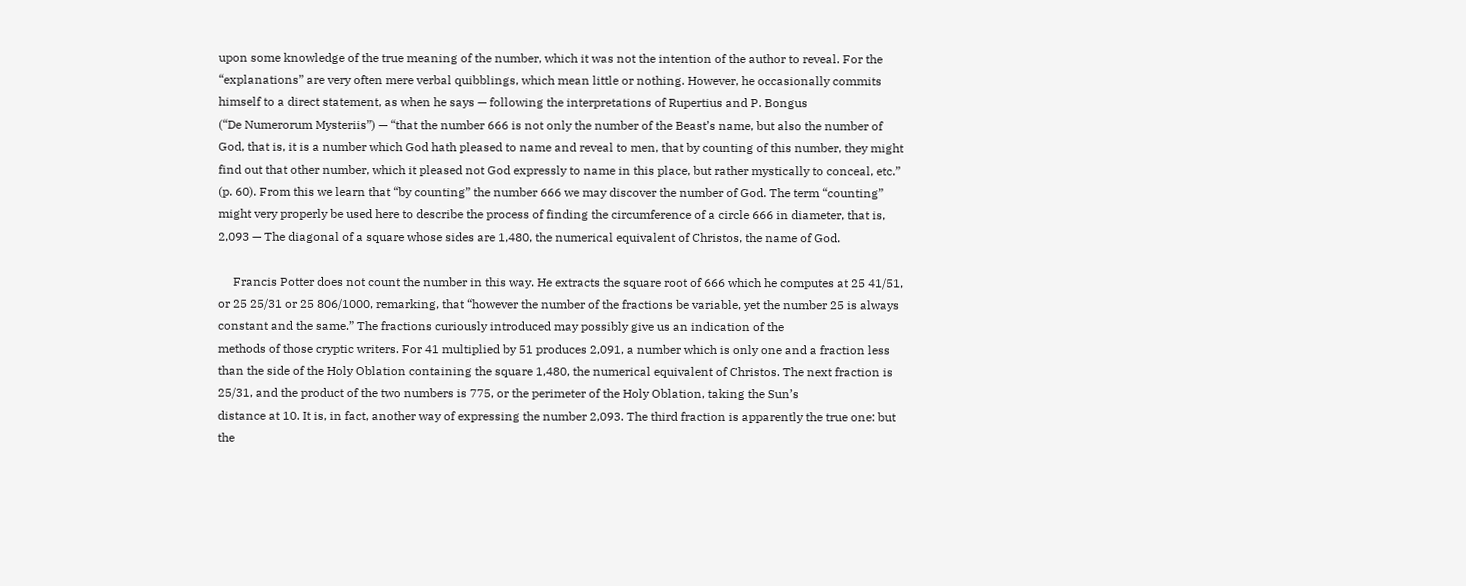upon some knowledge of the true meaning of the number, which it was not the intention of the author to reveal. For the “explanations” are very often mere verbal quibblings, which mean little or nothing. However, he occasionally commits himself to a direct statement, as when he says — following the interpretations of Rupertius and P. Bongus
(“De Numerorum Mysteriis”) — “that the number 666 is not only the number of the Beast’s name, but also the number of God, that is, it is a number which God hath pleased to name and reveal to men, that by counting of this number, they might find out that other number, which it pleased not God expressly to name in this place, but rather mystically to conceal, etc.” (p. 60). From this we learn that “by counting” the number 666 we may discover the number of God. The term “counting” might very properly be used here to describe the process of finding the circumference of a circle 666 in diameter, that is, 2,093 — The diagonal of a square whose sides are 1,480, the numerical equivalent of Christos, the name of God.

     Francis Potter does not count the number in this way. He extracts the square root of 666 which he computes at 25 41/51, or 25 25/31 or 25 806/1000, remarking, that “however the number of the fractions be variable, yet the number 25 is always constant and the same.” The fractions curiously introduced may possibly give us an indication of the
methods of those cryptic writers. For 41 multiplied by 51 produces 2,091, a number which is only one and a fraction less than the side of the Holy Oblation containing the square 1,480, the numerical equivalent of Christos. The next fraction is 25/31, and the product of the two numbers is 775, or the perimeter of the Holy Oblation, taking the Sun’s
distance at 10. It is, in fact, another way of expressing the number 2,093. The third fraction is apparently the true one: but the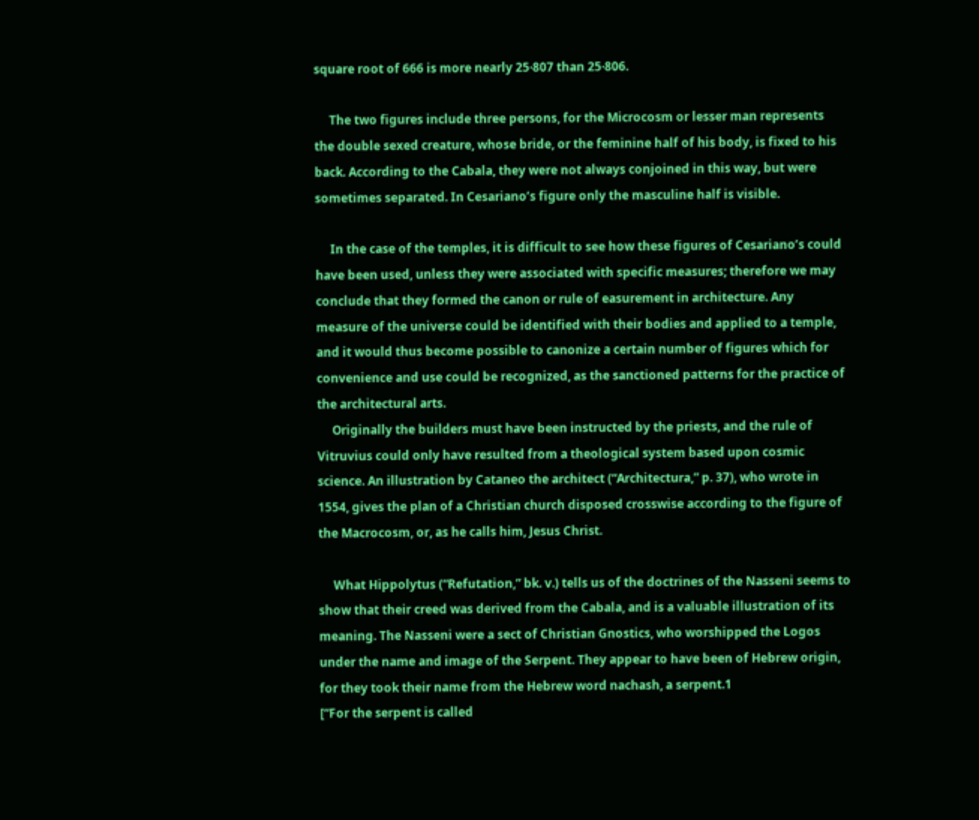square root of 666 is more nearly 25·807 than 25·806.

     The two figures include three persons, for the Microcosm or lesser man represents the double sexed creature, whose bride, or the feminine half of his body, is fixed to his back. According to the Cabala, they were not always conjoined in this way, but were sometimes separated. In Cesariano’s figure only the masculine half is visible.

     In the case of the temples, it is difficult to see how these figures of Cesariano’s could have been used, unless they were associated with specific measures; therefore we may conclude that they formed the canon or rule of easurement in architecture. Any measure of the universe could be identified with their bodies and applied to a temple, and it would thus become possible to canonize a certain number of figures which for convenience and use could be recognized, as the sanctioned patterns for the practice of the architectural arts.
     Originally the builders must have been instructed by the priests, and the rule of Vitruvius could only have resulted from a theological system based upon cosmic science. An illustration by Cataneo the architect (“Architectura,” p. 37), who wrote in 1554, gives the plan of a Christian church disposed crosswise according to the figure of the Macrocosm, or, as he calls him, Jesus Christ.

     What Hippolytus (“Refutation,” bk. v.) tells us of the doctrines of the Nasseni seems to show that their creed was derived from the Cabala, and is a valuable illustration of its meaning. The Nasseni were a sect of Christian Gnostics, who worshipped the Logos under the name and image of the Serpent. They appear to have been of Hebrew origin, for they took their name from the Hebrew word nachash, a serpent.1
[“For the serpent is called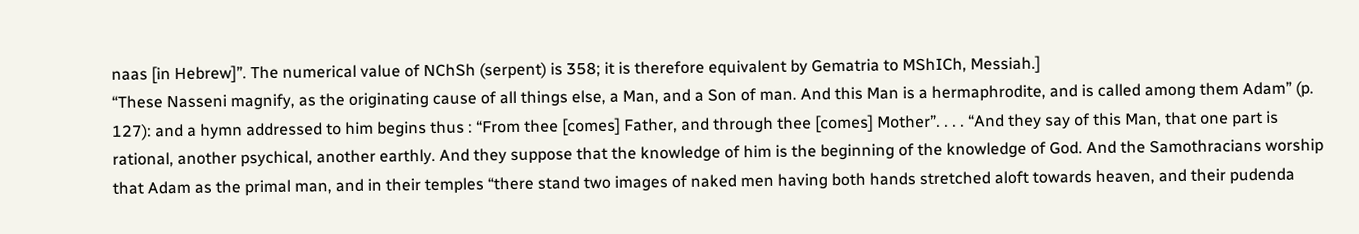naas [in Hebrew]”. The numerical value of NChSh (serpent) is 358; it is therefore equivalent by Gematria to MShICh, Messiah.]
“These Nasseni magnify, as the originating cause of all things else, a Man, and a Son of man. And this Man is a hermaphrodite, and is called among them Adam” (p. 127): and a hymn addressed to him begins thus : “From thee [comes] Father, and through thee [comes] Mother”. . . . “And they say of this Man, that one part is rational, another psychical, another earthly. And they suppose that the knowledge of him is the beginning of the knowledge of God. And the Samothracians worship that Adam as the primal man, and in their temples “there stand two images of naked men having both hands stretched aloft towards heaven, and their pudenda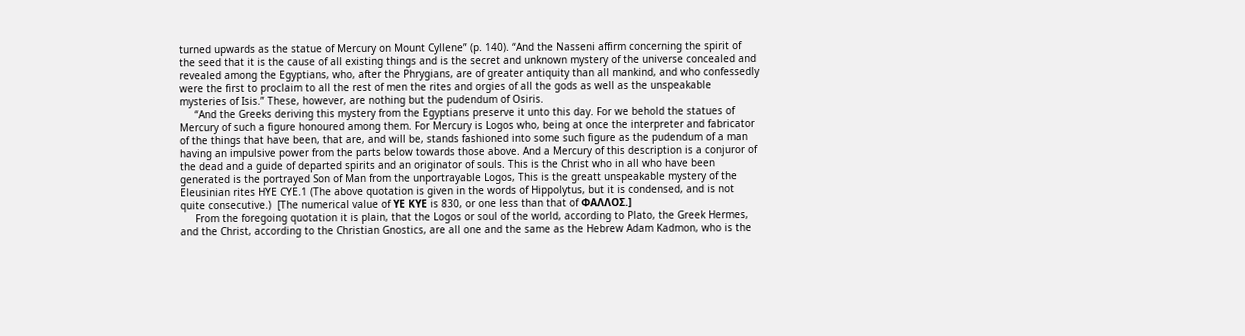turned upwards as the statue of Mercury on Mount Cyllene” (p. 140). “And the Nasseni affirm concerning the spirit of the seed that it is the cause of all existing things and is the secret and unknown mystery of the universe concealed and revealed among the Egyptians, who, after the Phrygians, are of greater antiquity than all mankind, and who confessedly were the first to proclaim to all the rest of men the rites and orgies of all the gods as well as the unspeakable mysteries of Isis.” These, however, are nothing but the pudendum of Osiris.
     “And the Greeks deriving this mystery from the Egyptians preserve it unto this day. For we behold the statues of Mercury of such a figure honoured among them. For Mercury is Logos who, being at once the interpreter and fabricator of the things that have been, that are, and will be, stands fashioned into some such figure as the pudendum of a man having an impulsive power from the parts below towards those above. And a Mercury of this description is a conjuror of the dead and a guide of departed spirits and an originator of souls. This is the Christ who in all who have been generated is the portrayed Son of Man from the unportrayable Logos, This is the greatt unspeakable mystery of the Eleusinian rites HYE CYE.1 (The above quotation is given in the words of Hippolytus, but it is condensed, and is not quite consecutive.)  [The numerical value of ΥΕ ΚΥΕ is 830, or one less than that of ΦΑΛΛΟΣ.]
     From the foregoing quotation it is plain, that the Logos or soul of the world, according to Plato, the Greek Hermes, and the Christ, according to the Christian Gnostics, are all one and the same as the Hebrew Adam Kadmon, who is the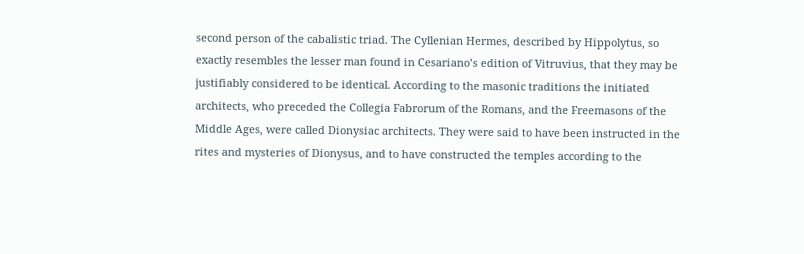second person of the cabalistic triad. The Cyllenian Hermes, described by Hippolytus, so exactly resembles the lesser man found in Cesariano’s edition of Vitruvius, that they may be justifiably considered to be identical. According to the masonic traditions the initiated architects, who preceded the Collegia Fabrorum of the Romans, and the Freemasons of the Middle Ages, were called Dionysiac architects. They were said to have been instructed in the rites and mysteries of Dionysus, and to have constructed the temples according to the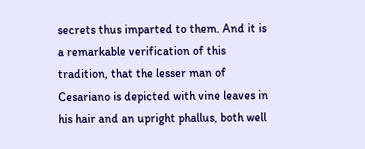secrets thus imparted to them. And it is a remarkable verification of this tradition, that the lesser man of Cesariano is depicted with vine leaves in his hair and an upright phallus, both well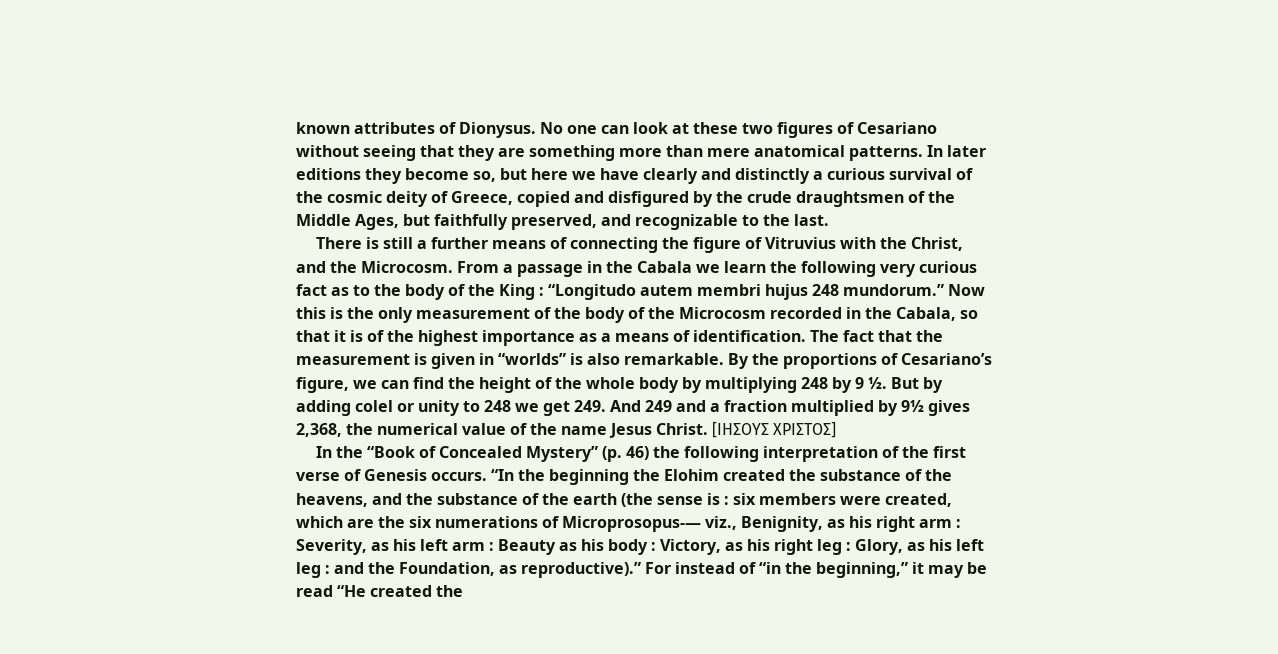known attributes of Dionysus. No one can look at these two figures of Cesariano without seeing that they are something more than mere anatomical patterns. In later editions they become so, but here we have clearly and distinctly a curious survival of the cosmic deity of Greece, copied and disfigured by the crude draughtsmen of the Middle Ages, but faithfully preserved, and recognizable to the last.
     There is still a further means of connecting the figure of Vitruvius with the Christ, and the Microcosm. From a passage in the Cabala we learn the following very curious fact as to the body of the King : “Longitudo autem membri hujus 248 mundorum.” Now this is the only measurement of the body of the Microcosm recorded in the Cabala, so that it is of the highest importance as a means of identification. The fact that the measurement is given in “worlds” is also remarkable. By the proportions of Cesariano’s figure, we can find the height of the whole body by multiplying 248 by 9 ½. But by adding colel or unity to 248 we get 249. And 249 and a fraction multiplied by 9½ gives 2,368, the numerical value of the name Jesus Christ. [ΙΗΣΟΥΣ ΧΡΙΣΤΟΣ]
     In the “Book of Concealed Mystery” (p. 46) the following interpretation of the first verse of Genesis occurs. “In the beginning the Elohim created the substance of the heavens, and the substance of the earth (the sense is : six members were created, which are the six numerations of Microprosopus-— viz., Benignity, as his right arm : Severity, as his left arm : Beauty as his body : Victory, as his right leg : Glory, as his left leg : and the Foundation, as reproductive).” For instead of “in the beginning,” it may be read “He created the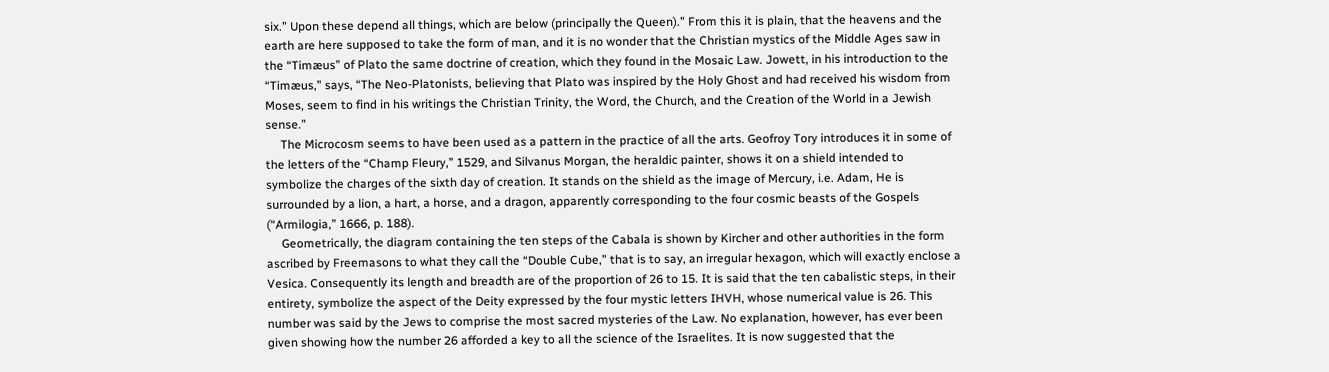six.” Upon these depend all things, which are below (principally the Queen).” From this it is plain, that the heavens and the earth are here supposed to take the form of man, and it is no wonder that the Christian mystics of the Middle Ages saw in the “Timæus” of Plato the same doctrine of creation, which they found in the Mosaic Law. Jowett, in his introduction to the “Timæus,” says, “The Neo-Platonists, believing that Plato was inspired by the Holy Ghost and had received his wisdom from Moses, seem to find in his writings the Christian Trinity, the Word, the Church, and the Creation of the World in a Jewish sense.”
     The Microcosm seems to have been used as a pattern in the practice of all the arts. Geofroy Tory introduces it in some of the letters of the “Champ Fleury,” 1529, and Silvanus Morgan, the heraldic painter, shows it on a shield intended to symbolize the charges of the sixth day of creation. It stands on the shield as the image of Mercury, i.e. Adam, He is surrounded by a lion, a hart, a horse, and a dragon, apparently corresponding to the four cosmic beasts of the Gospels (“Armilogia,” 1666, p. 188).
     Geometrically, the diagram containing the ten steps of the Cabala is shown by Kircher and other authorities in the form ascribed by Freemasons to what they call the “Double Cube,” that is to say, an irregular hexagon, which will exactly enclose a Vesica. Consequently its length and breadth are of the proportion of 26 to 15. It is said that the ten cabalistic steps, in their entirety, symbolize the aspect of the Deity expressed by the four mystic letters IHVH, whose numerical value is 26. This number was said by the Jews to comprise the most sacred mysteries of the Law. No explanation, however, has ever been given showing how the number 26 afforded a key to all the science of the Israelites. It is now suggested that the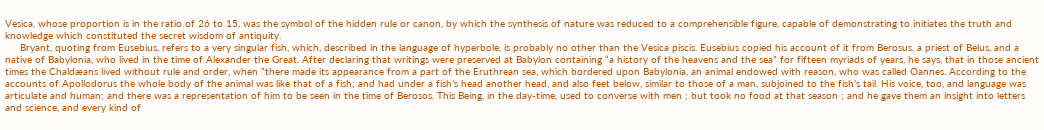Vesica, whose proportion is in the ratio of 26 to 15, was the symbol of the hidden rule or canon, by which the synthesis of nature was reduced to a comprehensible figure, capable of demonstrating to initiates the truth and knowledge which constituted the secret wisdom of antiquity.
     Bryant, quoting from Eusebius, refers to a very singular fish, which, described in the language of hyperbole, is probably no other than the Vesica piscis. Eusebius copied his account of it from Berosus, a priest of Belus, and a native of Babylonia, who lived in the time of Alexander the Great. After declaring that writings were preserved at Babylon containing “a history of the heavens and the sea” for fifteen myriads of years, he says, that in those ancient times the Chaldæans lived without rule and order, when “there made its appearance from a part of the Eruthrean sea, which bordered upon Babylonia, an animal endowed with reason, who was called Oannes. According to the accounts of Apollodorus the whole body of the animal was like that of a fish; and had under a fish’s head another head, and also feet below, similar to those of a man, subjoined to the fish’s tail. His voice, too, and language was articulate and human; and there was a representation of him to be seen in the time of Berosos. This Being, in the day-time, used to converse with men ; but took no food at that season ; and he gave them an insight into letters and science, and every kind of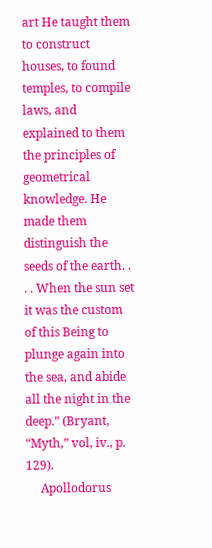art He taught them to construct houses, to found temples, to compile laws, and explained to them the principles of geometrical knowledge. He made them distinguish the seeds of the earth. . . . When the sun set it was the custom of this Being to plunge again into the sea, and abide all the night in the deep.” (Bryant, “Myth,” vol, iv., p. 129).
     Apollodorus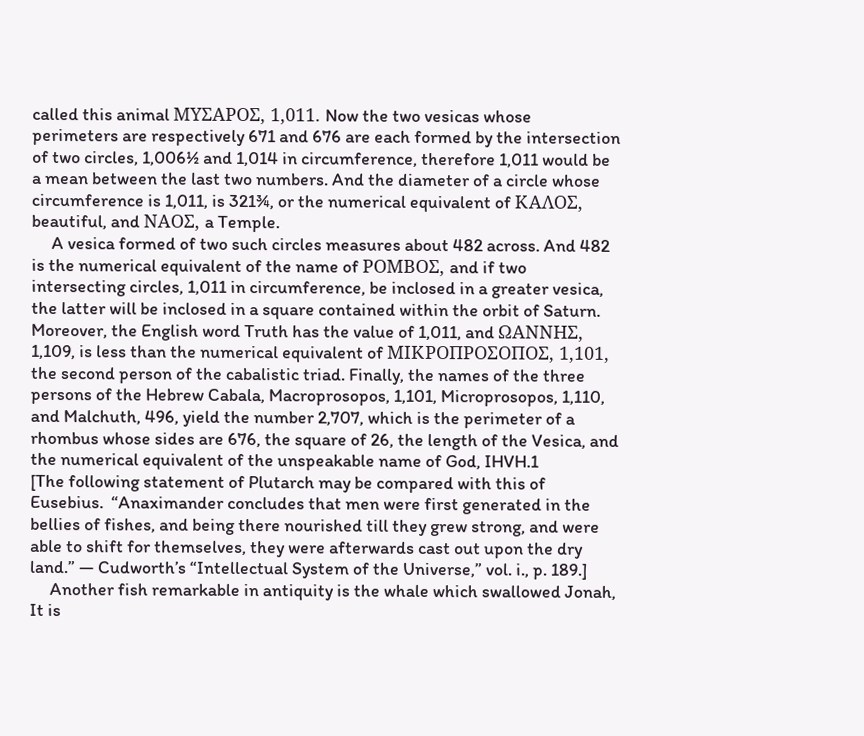called this animal ΜΥΣΑΡΟΣ, 1,011. Now the two vesicas whose perimeters are respectively 671 and 676 are each formed by the intersection of two circles, 1,006½ and 1,014 in circumference, therefore 1,011 would be a mean between the last two numbers. And the diameter of a circle whose circumference is 1,011, is 321¾, or the numerical equivalent of ΚΑΛΟΣ, beautiful, and ΝΑΟΣ, a Temple.
     A vesica formed of two such circles measures about 482 across. And 482 is the numerical equivalent of the name of ΡΟΜΒΟΣ, and if two intersecting circles, 1,011 in circumference, be inclosed in a greater vesica, the latter will be inclosed in a square contained within the orbit of Saturn. Moreover, the English word Truth has the value of 1,011, and ΩΑΝΝΗΣ, 1,109, is less than the numerical equivalent of ΜΙΚΡΟΠΡΟΣΟΠΟΣ, 1,101, the second person of the cabalistic triad. Finally, the names of the three persons of the Hebrew Cabala, Macroprosopos, 1,101, Microprosopos, 1,110, and Malchuth, 496, yield the number 2,707, which is the perimeter of a rhombus whose sides are 676, the square of 26, the length of the Vesica, and the numerical equivalent of the unspeakable name of God, IHVH.1
[The following statement of Plutarch may be compared with this of Eusebius.  “Anaximander concludes that men were first generated in the bellies of fishes, and being there nourished till they grew strong, and were able to shift for themselves, they were afterwards cast out upon the dry land.” — Cudworth’s “Intellectual System of the Universe,” vol. i., p. 189.]
     Another fish remarkable in antiquity is the whale which swallowed Jonah, It is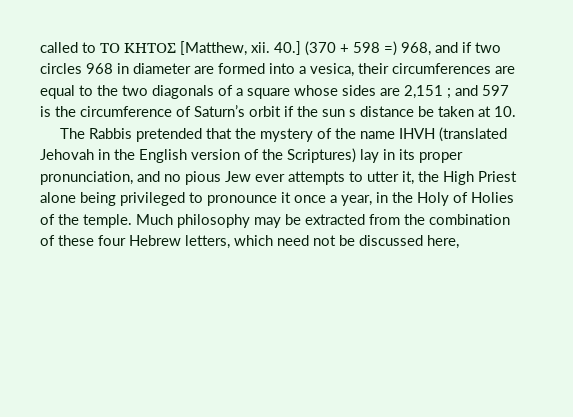called to ΤΟ ΚΗΤΟΣ [Matthew, xii. 40.] (370 + 598 =) 968, and if two circles 968 in diameter are formed into a vesica, their circumferences are equal to the two diagonals of a square whose sides are 2,151 ; and 597 is the circumference of Saturn’s orbit if the sun s distance be taken at 10.
     The Rabbis pretended that the mystery of the name IHVH (translated Jehovah in the English version of the Scriptures) lay in its proper pronunciation, and no pious Jew ever attempts to utter it, the High Priest alone being privileged to pronounce it once a year, in the Holy of Holies of the temple. Much philosophy may be extracted from the combination of these four Hebrew letters, which need not be discussed here,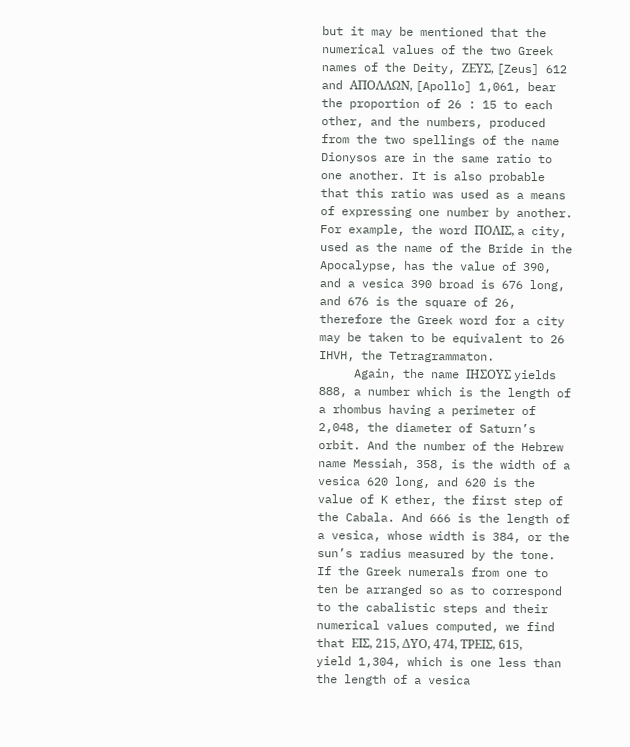but it may be mentioned that the numerical values of the two Greek names of the Deity, ΖΕΥΣ, [Zeus] 612 and ΑΠΟΛΛΩΝ, [Apollo] 1,061, bear the proportion of 26 : 15 to each other, and the numbers, produced from the two spellings of the name Dionysos are in the same ratio to one another. It is also probable that this ratio was used as a means of expressing one number by another. For example, the word ΠΟΛΙΣ, a city, used as the name of the Bride in the Apocalypse, has the value of 390, and a vesica 390 broad is 676 long, and 676 is the square of 26, therefore the Greek word for a city may be taken to be equivalent to 26 IHVH, the Tetragrammaton.
     Again, the name ΙΗΣΟΥΣ yields 888, a number which is the length of a rhombus having a perimeter of 2,048, the diameter of Saturn’s orbit. And the number of the Hebrew name Messiah, 358, is the width of a vesica 620 long, and 620 is the value of K ether, the first step of the Cabala. And 666 is the length of a vesica, whose width is 384, or the sun’s radius measured by the tone. If the Greek numerals from one to ten be arranged so as to correspond to the cabalistic steps and their numerical values computed, we find that ΕΙΣ, 215, ΔΥΟ, 474, ΤΡΕΙΣ, 615, yield 1,304, which is one less than the length of a vesica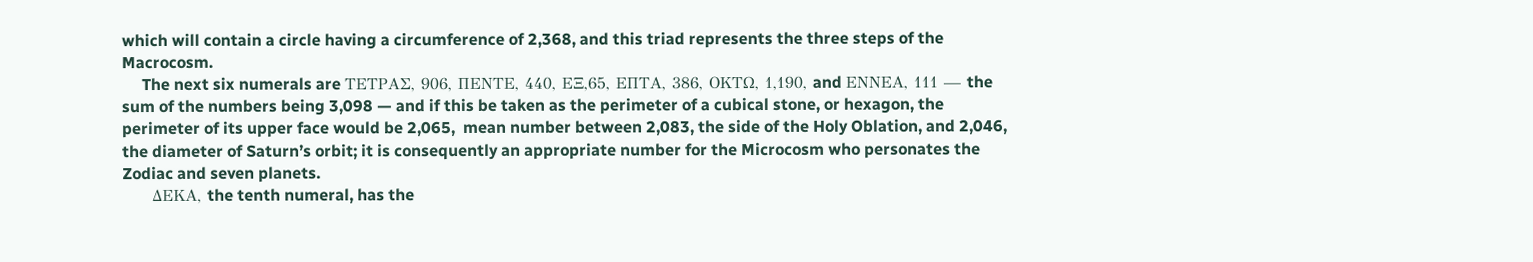which will contain a circle having a circumference of 2,368, and this triad represents the three steps of the Macrocosm.
     The next six numerals are ΤΕΤΡΑΣ, 906, ΠΕΝΤΕ, 440, ΕΞ,65, ΕΠΤΑ, 386, ΟΚΤΩ, 1,190, and ΕΝΝΕΑ, 111 — the sum of the numbers being 3,098 — and if this be taken as the perimeter of a cubical stone, or hexagon, the perimeter of its upper face would be 2,065,  mean number between 2,083, the side of the Holy Oblation, and 2,046, the diameter of Saturn’s orbit; it is consequently an appropriate number for the Microcosm who personates the Zodiac and seven planets.
     ΔΕΚΑ, the tenth numeral, has the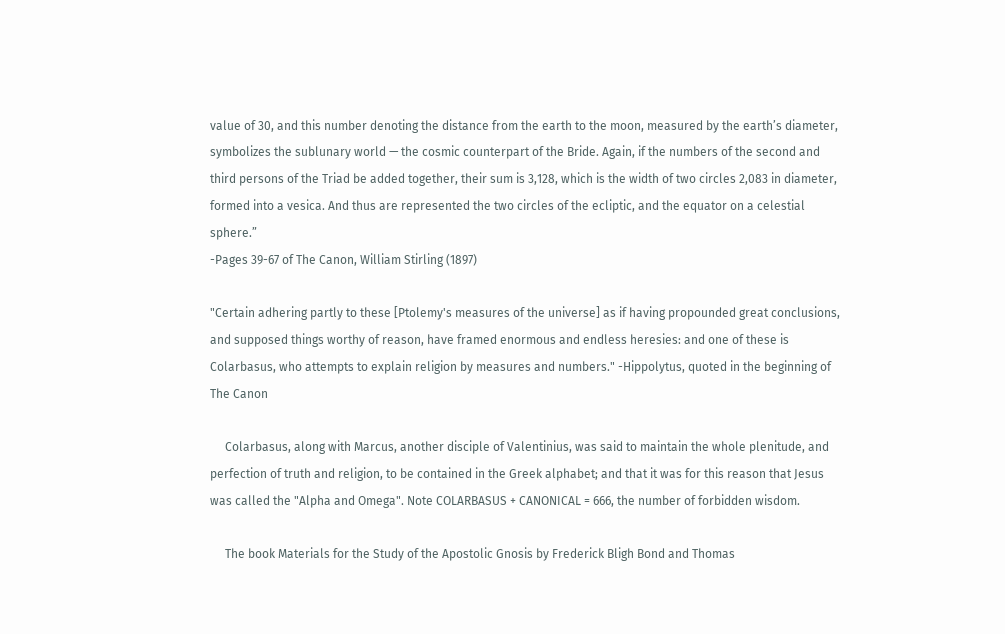value of 30, and this number denoting the distance from the earth to the moon, measured by the earth’s diameter, symbolizes the sublunary world — the cosmic counterpart of the Bride. Again, if the numbers of the second and third persons of the Triad be added together, their sum is 3,128, which is the width of two circles 2,083 in diameter, formed into a vesica. And thus are represented the two circles of the ecliptic, and the equator on a celestial sphere.”
-Pages 39-67 of The Canon, William Stirling (1897)

"Certain adhering partly to these [Ptolemy's measures of the universe] as if having propounded great conclusions, and supposed things worthy of reason, have framed enormous and endless heresies: and one of these is Colarbasus, who attempts to explain religion by measures and numbers." -Hippolytus, quoted in the beginning of The Canon

     Colarbasus, along with Marcus, another disciple of Valentinius, was said to maintain the whole plenitude, and perfection of truth and religion, to be contained in the Greek alphabet; and that it was for this reason that Jesus was called the "Alpha and Omega". Note COLARBASUS + CANONICAL = 666, the number of forbidden wisdom.

     The book Materials for the Study of the Apostolic Gnosis by Frederick Bligh Bond and Thomas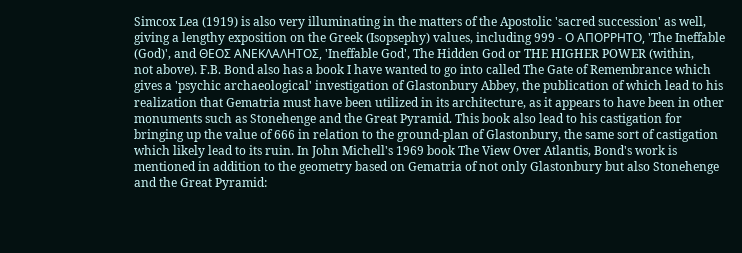Simcox Lea (1919) is also very illuminating in the matters of the Apostolic 'sacred succession' as well, giving a lengthy exposition on the Greek (Isopsephy) values, including 999 - Ο ΑΠΟΡΡΗΤΟ, 'The Ineffable (God)', and ΘΕΟΣ ΑΝΕΚΛΑΛΗΤΟΣ, 'Ineffable God', The Hidden God or THE HIGHER POWER (within,
not above). F.B. Bond also has a book I have wanted to go into called The Gate of Remembrance which gives a 'psychic archaeological' investigation of Glastonbury Abbey, the publication of which lead to his realization that Gematria must have been utilized in its architecture, as it appears to have been in other monuments such as Stonehenge and the Great Pyramid. This book also lead to his castigation for bringing up the value of 666 in relation to the ground-plan of Glastonbury, the same sort of castigation which likely lead to its ruin. In John Michell's 1969 book The View Over Atlantis, Bond's work is mentioned in addition to the geometry based on Gematria of not only Glastonbury but also Stonehenge and the Great Pyramid: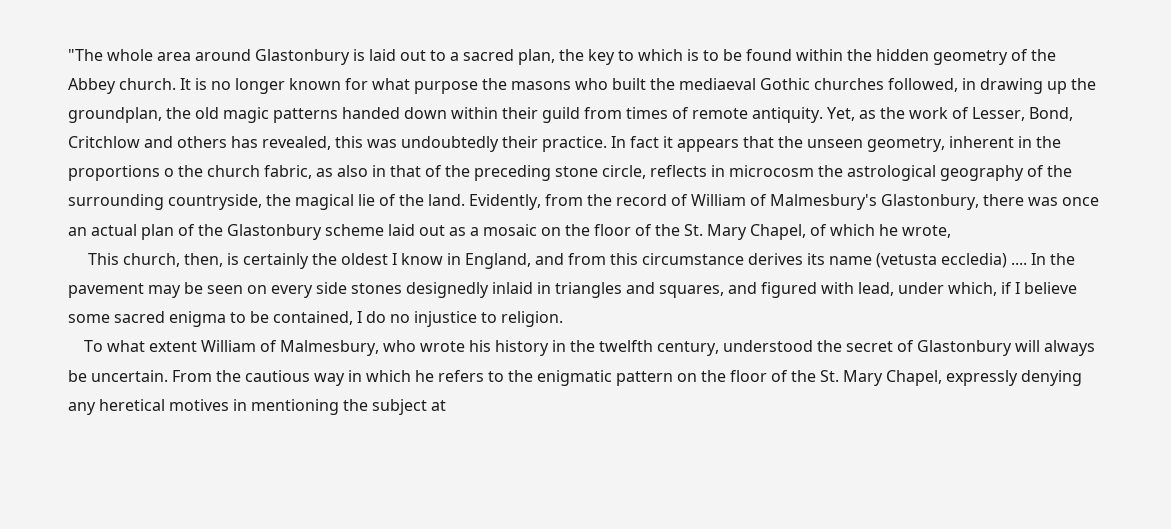"The whole area around Glastonbury is laid out to a sacred plan, the key to which is to be found within the hidden geometry of the Abbey church. It is no longer known for what purpose the masons who built the mediaeval Gothic churches followed, in drawing up the groundplan, the old magic patterns handed down within their guild from times of remote antiquity. Yet, as the work of Lesser, Bond, Critchlow and others has revealed, this was undoubtedly their practice. In fact it appears that the unseen geometry, inherent in the proportions o the church fabric, as also in that of the preceding stone circle, reflects in microcosm the astrological geography of the surrounding countryside, the magical lie of the land. Evidently, from the record of William of Malmesbury's Glastonbury, there was once an actual plan of the Glastonbury scheme laid out as a mosaic on the floor of the St. Mary Chapel, of which he wrote,
     This church, then, is certainly the oldest I know in England, and from this circumstance derives its name (vetusta eccledia) .... In the pavement may be seen on every side stones designedly inlaid in triangles and squares, and figured with lead, under which, if I believe some sacred enigma to be contained, I do no injustice to religion.
    To what extent William of Malmesbury, who wrote his history in the twelfth century, understood the secret of Glastonbury will always be uncertain. From the cautious way in which he refers to the enigmatic pattern on the floor of the St. Mary Chapel, expressly denying any heretical motives in mentioning the subject at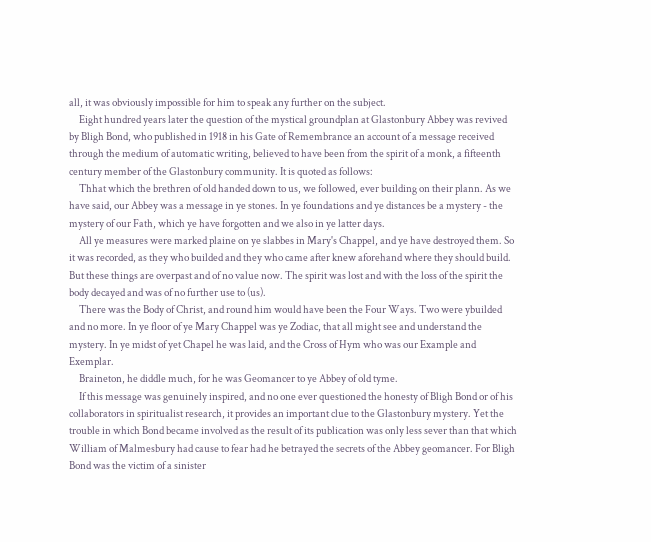all, it was obviously impossible for him to speak any further on the subject.
     Eight hundred years later the question of the mystical groundplan at Glastonbury Abbey was revived by Bligh Bond, who published in 1918 in his Gate of Remembrance an account of a message received through the medium of automatic writing, believed to have been from the spirit of a monk, a fifteenth century member of the Glastonbury community. It is quoted as follows:
     Thhat which the brethren of old handed down to us, we followed, ever building on their plann. As we have said, our Abbey was a message in ye stones. In ye foundations and ye distances be a mystery - the mystery of our Fath, which ye have forgotten and we also in ye latter days.
     All ye measures were marked plaine on ye slabbes in Mary's Chappel, and ye have destroyed them. So it was recorded, as they who builded and they who came after knew aforehand where they should build. But these things are overpast and of no value now. The spirit was lost and with the loss of the spirit the body decayed and was of no further use to (us).
     There was the Body of Christ, and round him would have been the Four Ways. Two were ybuilded and no more. In ye floor of ye Mary Chappel was ye Zodiac, that all might see and understand the mystery. In ye midst of yet Chapel he was laid, and the Cross of Hym who was our Example and Exemplar.
     Braineton, he diddle much, for he was Geomancer to ye Abbey of old tyme.
     If this message was genuinely inspired, and no one ever questioned the honesty of Bligh Bond or of his collaborators in spiritualist research, it provides an important clue to the Glastonbury mystery. Yet the trouble in which Bond became involved as the result of its publication was only less sever than that which William of Malmesbury had cause to fear had he betrayed the secrets of the Abbey geomancer. For Bligh Bond was the victim of a sinister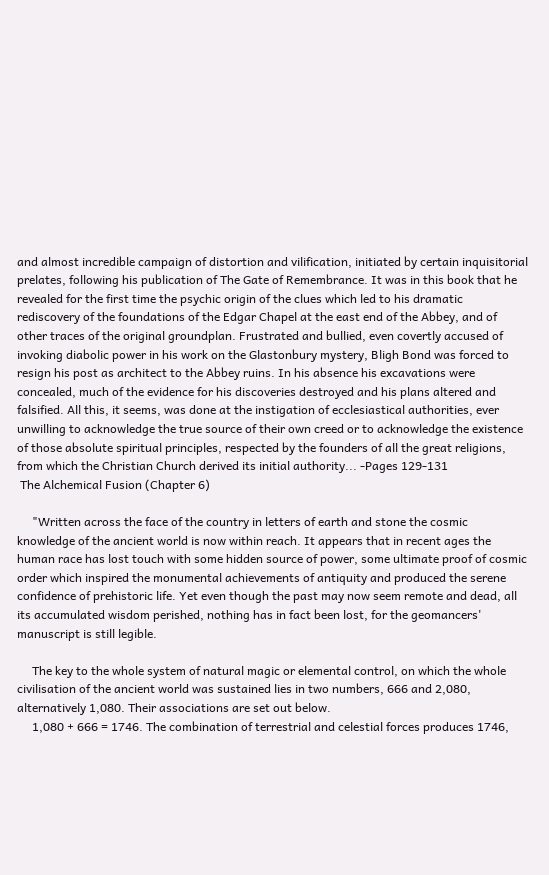and almost incredible campaign of distortion and vilification, initiated by certain inquisitorial prelates, following his publication of The Gate of Remembrance. It was in this book that he revealed for the first time the psychic origin of the clues which led to his dramatic rediscovery of the foundations of the Edgar Chapel at the east end of the Abbey, and of other traces of the original groundplan. Frustrated and bullied, even covertly accused of invoking diabolic power in his work on the Glastonbury mystery, Bligh Bond was forced to resign his post as architect to the Abbey ruins. In his absence his excavations were concealed, much of the evidence for his discoveries destroyed and his plans altered and falsified. All this, it seems, was done at the instigation of ecclesiastical authorities, ever unwilling to acknowledge the true source of their own creed or to acknowledge the existence of those absolute spiritual principles, respected by the founders of all the great religions, from which the Christian Church derived its initial authority... -Pages 129-131
 The Alchemical Fusion (Chapter 6)

     "Written across the face of the country in letters of earth and stone the cosmic knowledge of the ancient world is now within reach. It appears that in recent ages the human race has lost touch with some hidden source of power, some ultimate proof of cosmic order which inspired the monumental achievements of antiquity and produced the serene confidence of prehistoric life. Yet even though the past may now seem remote and dead, all its accumulated wisdom perished, nothing has in fact been lost, for the geomancers' manuscript is still legible.

     The key to the whole system of natural magic or elemental control, on which the whole civilisation of the ancient world was sustained lies in two numbers, 666 and 2,080, alternatively 1,080. Their associations are set out below.
     1,080 + 666 = 1746. The combination of terrestrial and celestial forces produces 1746,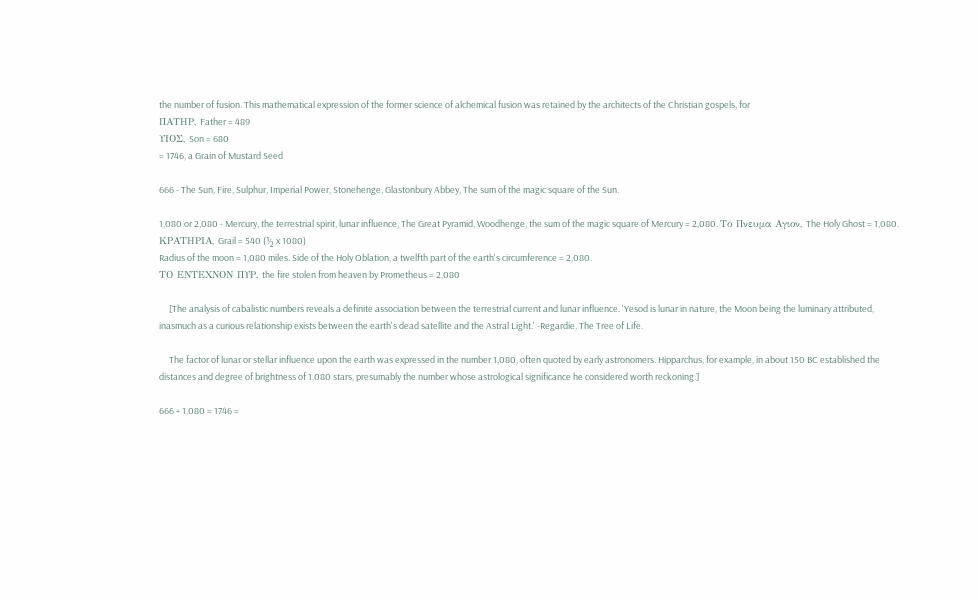the number of fusion. This mathematical expression of the former science of alchemical fusion was retained by the architects of the Christian gospels, for
ΠΑΤΗΡ, Father = 489
ΥΙΟΣ, Son = 680
= 1746, a Grain of Mustard Seed

666 - The Sun, Fire, Sulphur, Imperial Power, Stonehenge, Glastonbury Abbey, The sum of the magic square of the Sun.

1,080 or 2,080 - Mercury, the terrestrial spirit, lunar influence, The Great Pyramid, Woodhenge, the sum of the magic square of Mercury = 2,080. Το Πνευμα Αγιον, The Holy Ghost = 1,080.
ΚΡΑΤΗΡΙΑ, Grail = 540 (½ x 1080)
Radius of the moon = 1,080 miles. Side of the Holy Oblation, a twelfth part of the earth's circumference = 2,080.
ΤΟ ΕΝΤΕΧΝΟΝ ΠΥΡ, the fire stolen from heaven by Prometheus = 2,080

     [The analysis of cabalistic numbers reveals a definite association between the terrestrial current and lunar influence. 'Yesod is lunar in nature, the Moon being the luminary attributed, inasmuch as a curious relationship exists between the earth's dead satellite and the Astral Light.' -Regardie, The Tree of Life.

     The factor of lunar or stellar influence upon the earth was expressed in the number 1,080, often quoted by early astronomers. Hipparchus, for example, in about 150 BC established the distances and degree of brightness of 1,080 stars, presumably the number whose astrological significance he considered worth reckoning.]

666 + 1,080 = 1746 =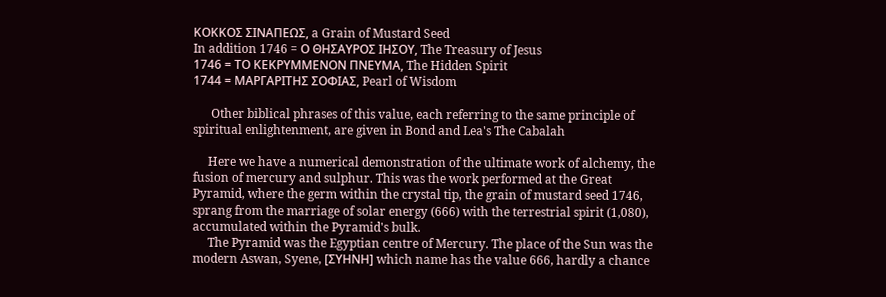ΚΟΚΚΟΣ ΣΙΝΑΠΕΩΣ, a Grain of Mustard Seed
In addition 1746 = Ο ΘΗΣΑΥΡΟΣ ΙΗΣΟΥ, The Treasury of Jesus
1746 = ΤΟ ΚΕΚΡΥΜΜΕΝΟΝ ΠΝΕΥΜΑ, The Hidden Spirit
1744 = ΜΑΡΓΑΡΙΤΗΣ ΣΟΦΙΑΣ, Pearl of Wisdom

      Other biblical phrases of this value, each referring to the same principle of spiritual enlightenment, are given in Bond and Lea's The Cabalah

     Here we have a numerical demonstration of the ultimate work of alchemy, the fusion of mercury and sulphur. This was the work performed at the Great Pyramid, where the germ within the crystal tip, the grain of mustard seed 1746, sprang from the marriage of solar energy (666) with the terrestrial spirit (1,080), accumulated within the Pyramid's bulk.
     The Pyramid was the Egyptian centre of Mercury. The place of the Sun was the modern Aswan, Syene, [ΣΥΗΝΗ] which name has the value 666, hardly a chance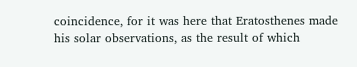coincidence, for it was here that Eratosthenes made his solar observations, as the result of which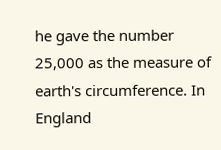he gave the number 25,000 as the measure of earth's circumference. In England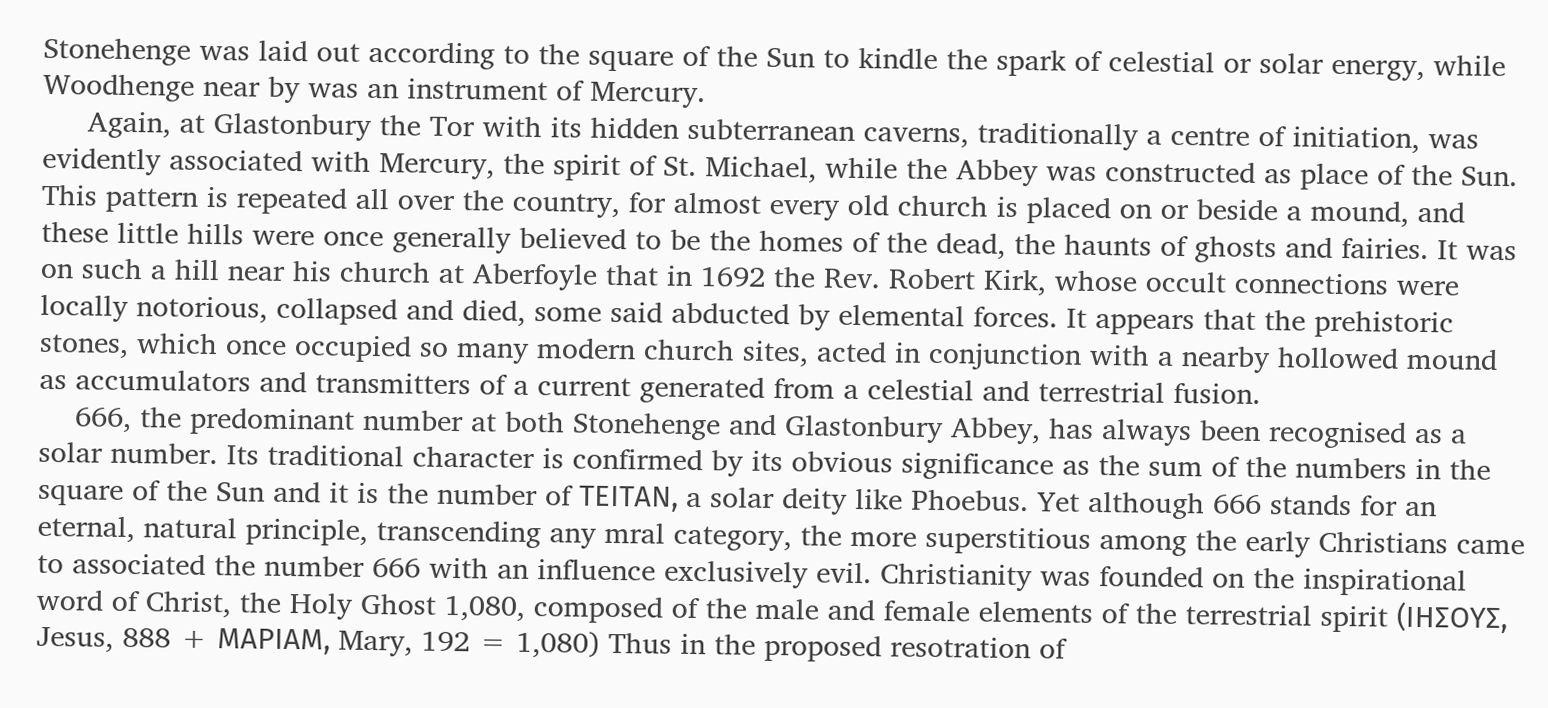Stonehenge was laid out according to the square of the Sun to kindle the spark of celestial or solar energy, while Woodhenge near by was an instrument of Mercury.
     Again, at Glastonbury the Tor with its hidden subterranean caverns, traditionally a centre of initiation, was evidently associated with Mercury, the spirit of St. Michael, while the Abbey was constructed as place of the Sun. This pattern is repeated all over the country, for almost every old church is placed on or beside a mound, and these little hills were once generally believed to be the homes of the dead, the haunts of ghosts and fairies. It was on such a hill near his church at Aberfoyle that in 1692 the Rev. Robert Kirk, whose occult connections were locally notorious, collapsed and died, some said abducted by elemental forces. It appears that the prehistoric stones, which once occupied so many modern church sites, acted in conjunction with a nearby hollowed mound as accumulators and transmitters of a current generated from a celestial and terrestrial fusion.
    666, the predominant number at both Stonehenge and Glastonbury Abbey, has always been recognised as a solar number. Its traditional character is confirmed by its obvious significance as the sum of the numbers in the square of the Sun and it is the number of ΤΕΙΤΑΝ, a solar deity like Phoebus. Yet although 666 stands for an eternal, natural principle, transcending any mral category, the more superstitious among the early Christians came to associated the number 666 with an influence exclusively evil. Christianity was founded on the inspirational word of Christ, the Holy Ghost 1,080, composed of the male and female elements of the terrestrial spirit (ΙΗΣΟΥΣ, Jesus, 888 + ΜΑΡΙΑΜ, Mary, 192 = 1,080) Thus in the proposed resotration of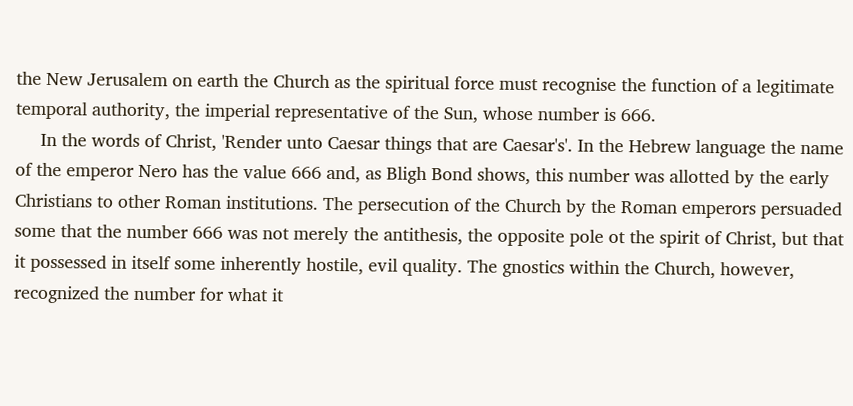the New Jerusalem on earth the Church as the spiritual force must recognise the function of a legitimate temporal authority, the imperial representative of the Sun, whose number is 666.
     In the words of Christ, 'Render unto Caesar things that are Caesar's'. In the Hebrew language the name of the emperor Nero has the value 666 and, as Bligh Bond shows, this number was allotted by the early Christians to other Roman institutions. The persecution of the Church by the Roman emperors persuaded some that the number 666 was not merely the antithesis, the opposite pole ot the spirit of Christ, but that it possessed in itself some inherently hostile, evil quality. The gnostics within the Church, however, recognized the number for what it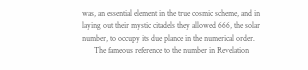was, an essential element in the true cosmic scheme, and in laying out their mystic citadels they allowed 666, the solar number, to occupy its due plance in the numerical order.
      The fameous reference to the number in Revelation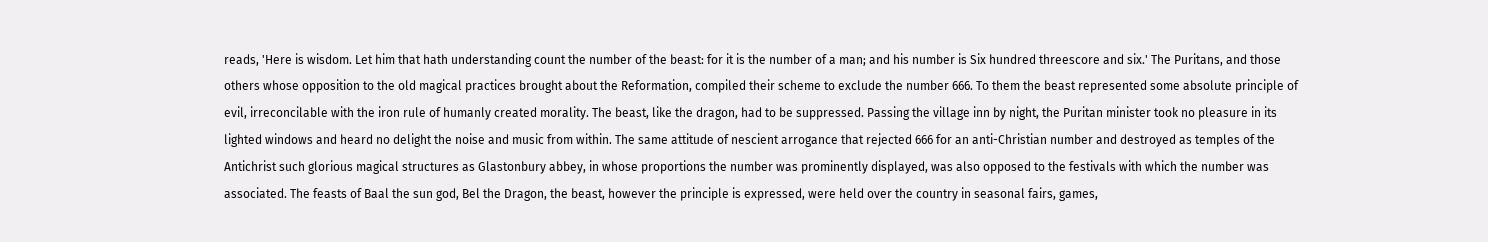reads, 'Here is wisdom. Let him that hath understanding count the number of the beast: for it is the number of a man; and his number is Six hundred threescore and six.' The Puritans, and those others whose opposition to the old magical practices brought about the Reformation, compiled their scheme to exclude the number 666. To them the beast represented some absolute principle of evil, irreconcilable with the iron rule of humanly created morality. The beast, like the dragon, had to be suppressed. Passing the village inn by night, the Puritan minister took no pleasure in its lighted windows and heard no delight the noise and music from within. The same attitude of nescient arrogance that rejected 666 for an anti-Christian number and destroyed as temples of the Antichrist such glorious magical structures as Glastonbury abbey, in whose proportions the number was prominently displayed, was also opposed to the festivals with which the number was associated. The feasts of Baal the sun god, Bel the Dragon, the beast, however the principle is expressed, were held over the country in seasonal fairs, games,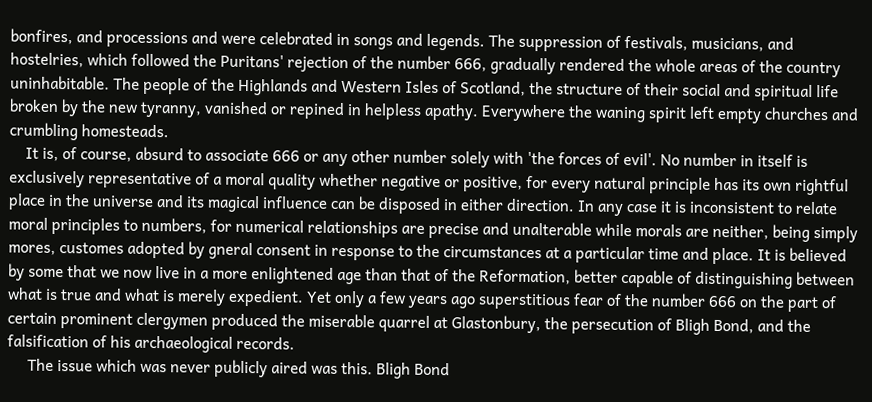bonfires, and processions and were celebrated in songs and legends. The suppression of festivals, musicians, and hostelries, which followed the Puritans' rejection of the number 666, gradually rendered the whole areas of the country uninhabitable. The people of the Highlands and Western Isles of Scotland, the structure of their social and spiritual life broken by the new tyranny, vanished or repined in helpless apathy. Everywhere the waning spirit left empty churches and crumbling homesteads.
    It is, of course, absurd to associate 666 or any other number solely with 'the forces of evil'. No number in itself is exclusively representative of a moral quality whether negative or positive, for every natural principle has its own rightful place in the universe and its magical influence can be disposed in either direction. In any case it is inconsistent to relate moral principles to numbers, for numerical relationships are precise and unalterable while morals are neither, being simply mores, customes adopted by gneral consent in response to the circumstances at a particular time and place. It is believed by some that we now live in a more enlightened age than that of the Reformation, better capable of distinguishing between what is true and what is merely expedient. Yet only a few years ago superstitious fear of the number 666 on the part of certain prominent clergymen produced the miserable quarrel at Glastonbury, the persecution of Bligh Bond, and the falsification of his archaeological records.
     The issue which was never publicly aired was this. Bligh Bond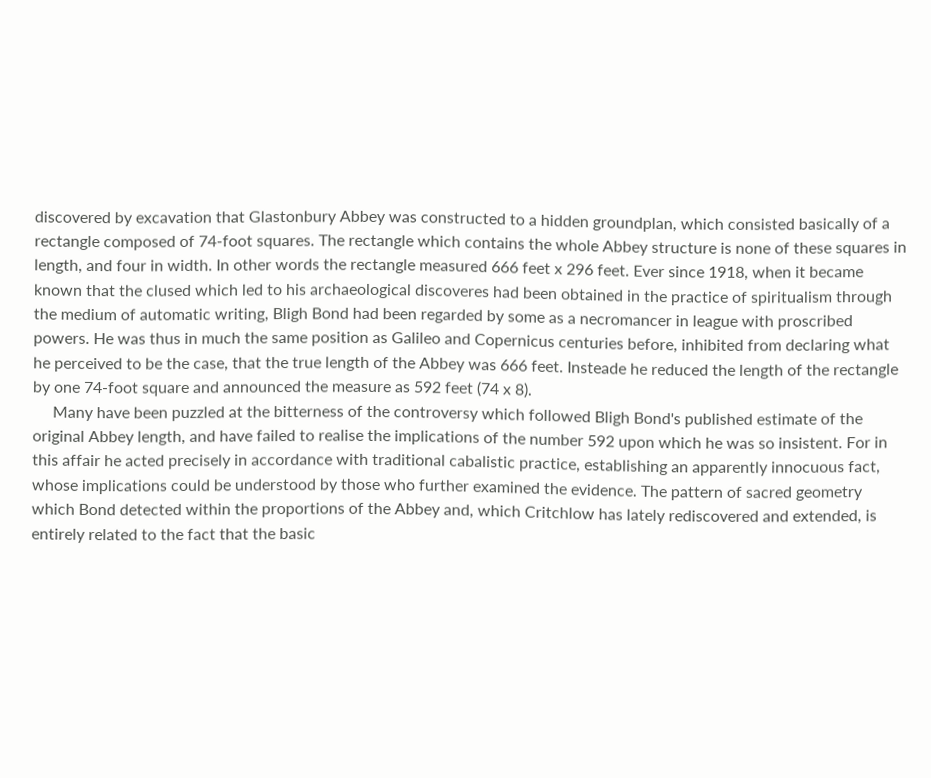discovered by excavation that Glastonbury Abbey was constructed to a hidden groundplan, which consisted basically of a rectangle composed of 74-foot squares. The rectangle which contains the whole Abbey structure is none of these squares in length, and four in width. In other words the rectangle measured 666 feet x 296 feet. Ever since 1918, when it became known that the clused which led to his archaeological discoveres had been obtained in the practice of spiritualism through the medium of automatic writing, Bligh Bond had been regarded by some as a necromancer in league with proscribed powers. He was thus in much the same position as Galileo and Copernicus centuries before, inhibited from declaring what he perceived to be the case, that the true length of the Abbey was 666 feet. Insteade he reduced the length of the rectangle by one 74-foot square and announced the measure as 592 feet (74 x 8).
     Many have been puzzled at the bitterness of the controversy which followed Bligh Bond's published estimate of the original Abbey length, and have failed to realise the implications of the number 592 upon which he was so insistent. For in this affair he acted precisely in accordance with traditional cabalistic practice, establishing an apparently innocuous fact, whose implications could be understood by those who further examined the evidence. The pattern of sacred geometry which Bond detected within the proportions of the Abbey and, which Critchlow has lately rediscovered and extended, is entirely related to the fact that the basic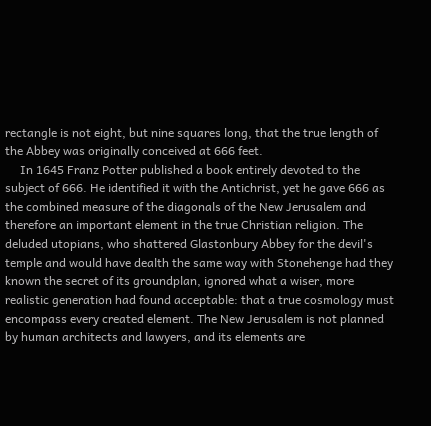rectangle is not eight, but nine squares long, that the true length of the Abbey was originally conceived at 666 feet.
     In 1645 Franz Potter published a book entirely devoted to the subject of 666. He identified it with the Antichrist, yet he gave 666 as the combined measure of the diagonals of the New Jerusalem and therefore an important element in the true Christian religion. The deluded utopians, who shattered Glastonbury Abbey for the devil's temple and would have dealth the same way with Stonehenge had they known the secret of its groundplan, ignored what a wiser, more realistic generation had found acceptable: that a true cosmology must encompass every created element. The New Jerusalem is not planned by human architects and lawyers, and its elements are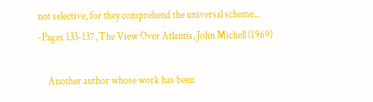not selective, for they comprehend the universal scheme...
-Pages 133-137, The View Over Atlantis, John Michell (1969)

     Another author whose work has been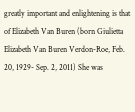greatly important and enlightening is that of Elizabeth Van Buren (born Giulietta Elizabeth Van Buren Verdon-Roe, Feb. 20, 1929- Sep. 2, 2011) She was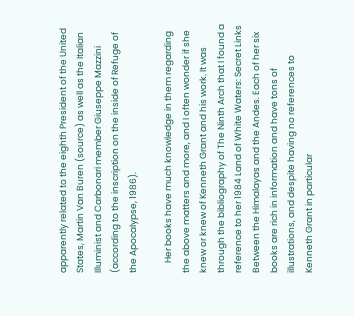apparently related to the eighth President of the United States, Martin Van Buren (source) as well as the Italian Illuminist and Carbonari member Giuseppe Mazzini (according to the inscription on the inside of Refuge of the Apocalypse, 1986).

     Her books have much knowledge in them regarding the above matters and more, and I often wonder if she knew or knew of Kenneth Grant and his work. It was through the bibliography of The Ninth Arch that I found a reference to her 1984 Land of White Waters: Secret Links Between the Himalayas and the Andes. Each of her six books are rich in information and have tons of illustrations, and despite having no references to Kenneth Grant in particular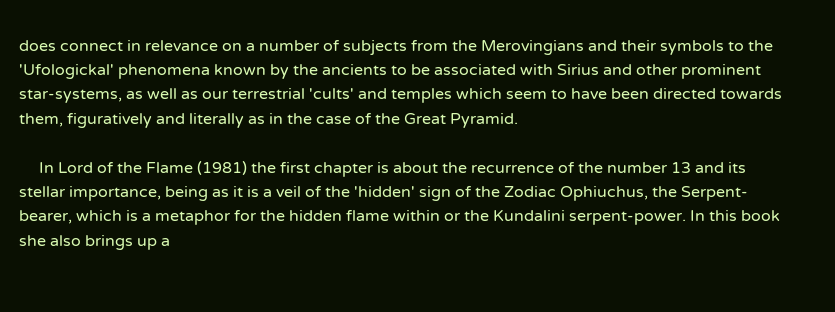does connect in relevance on a number of subjects from the Merovingians and their symbols to the 'Ufologickal' phenomena known by the ancients to be associated with Sirius and other prominent star-systems, as well as our terrestrial 'cults' and temples which seem to have been directed towards them, figuratively and literally as in the case of the Great Pyramid.

     In Lord of the Flame (1981) the first chapter is about the recurrence of the number 13 and its stellar importance, being as it is a veil of the 'hidden' sign of the Zodiac Ophiuchus, the Serpent-bearer, which is a metaphor for the hidden flame within or the Kundalini serpent-power. In this book she also brings up a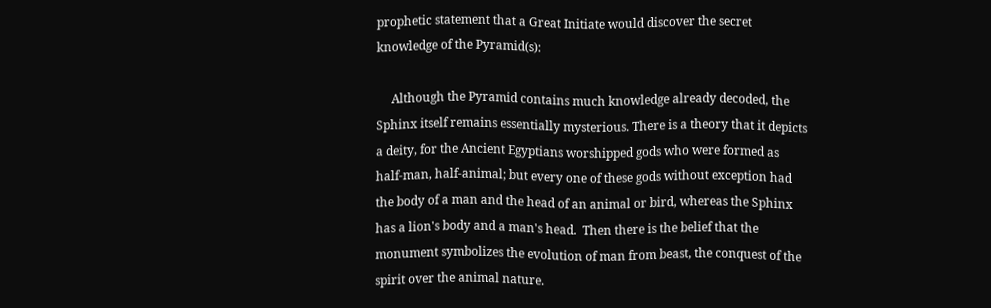prophetic statement that a Great Initiate would discover the secret knowledge of the Pyramid(s):

     Although the Pyramid contains much knowledge already decoded, the Sphinx itself remains essentially mysterious. There is a theory that it depicts a deity, for the Ancient Egyptians worshipped gods who were formed as half-man, half-animal; but every one of these gods without exception had the body of a man and the head of an animal or bird, whereas the Sphinx has a lion's body and a man's head.  Then there is the belief that the monument symbolizes the evolution of man from beast, the conquest of the spirit over the animal nature.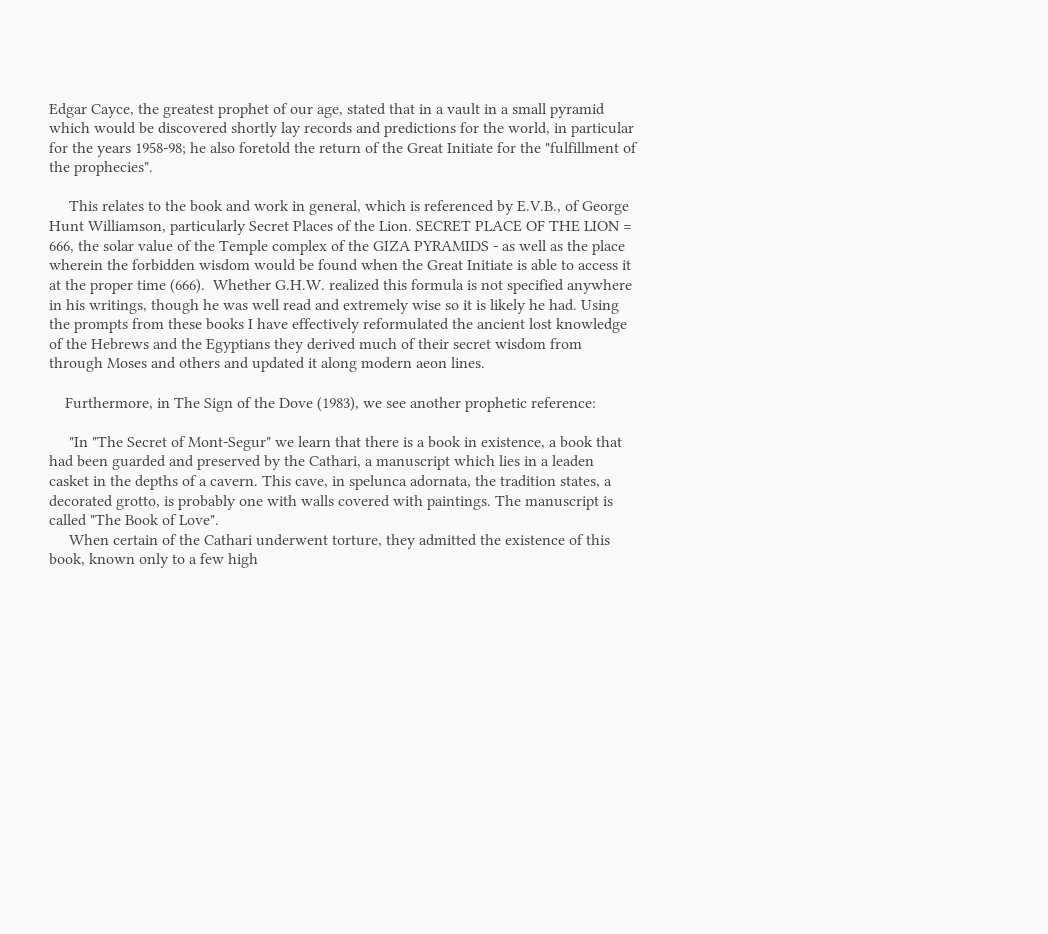Edgar Cayce, the greatest prophet of our age, stated that in a vault in a small pyramid which would be discovered shortly lay records and predictions for the world, in particular for the years 1958-98; he also foretold the return of the Great Initiate for the "fulfillment of the prophecies".

     This relates to the book and work in general, which is referenced by E.V.B., of George Hunt Williamson, particularly Secret Places of the Lion. SECRET PLACE OF THE LION = 666, the solar value of the Temple complex of the GIZA PYRAMIDS - as well as the place wherein the forbidden wisdom would be found when the Great Initiate is able to access it at the proper time (666).  Whether G.H.W. realized this formula is not specified anywhere in his writings, though he was well read and extremely wise so it is likely he had. Using the prompts from these books I have effectively reformulated the ancient lost knowledge of the Hebrews and the Egyptians they derived much of their secret wisdom from through Moses and others and updated it along modern aeon lines.

    Furthermore, in The Sign of the Dove (1983), we see another prophetic reference:

     "In "The Secret of Mont-Segur" we learn that there is a book in existence, a book that had been guarded and preserved by the Cathari, a manuscript which lies in a leaden casket in the depths of a cavern. This cave, in spelunca adornata, the tradition states, a decorated grotto, is probably one with walls covered with paintings. The manuscript is called "The Book of Love".
     When certain of the Cathari underwent torture, they admitted the existence of this book, known only to a few high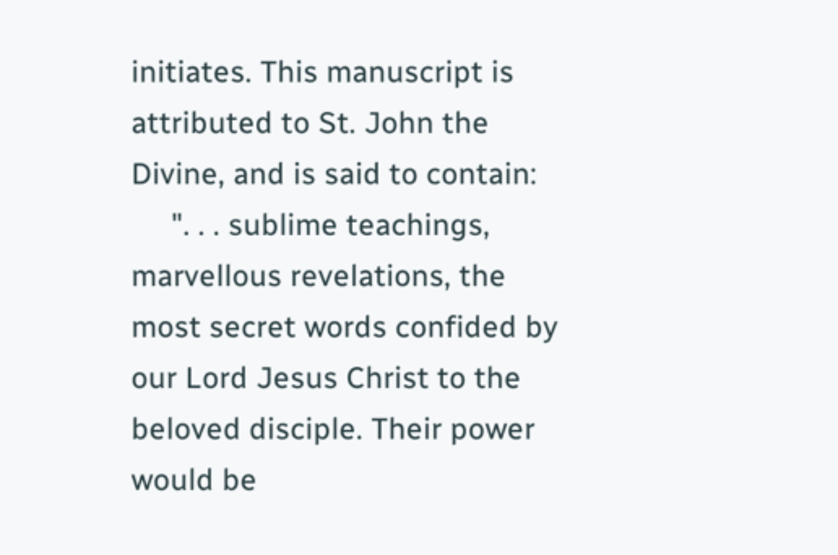initiates. This manuscript is attributed to St. John the Divine, and is said to contain:
     ". . . sublime teachings, marvellous revelations, the most secret words confided by our Lord Jesus Christ to the beloved disciple. Their power would be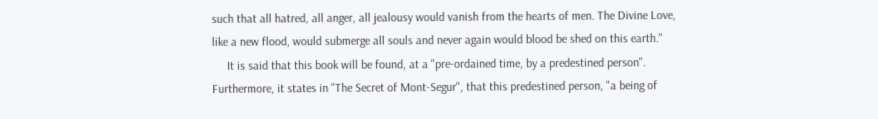such that all hatred, all anger, all jealousy would vanish from the hearts of men. The Divine Love, like a new flood, would submerge all souls and never again would blood be shed on this earth."
     It is said that this book will be found, at a "pre-ordained time, by a predestined person". Furthermore, it states in "The Secret of Mont-Segur", that this predestined person, "a being of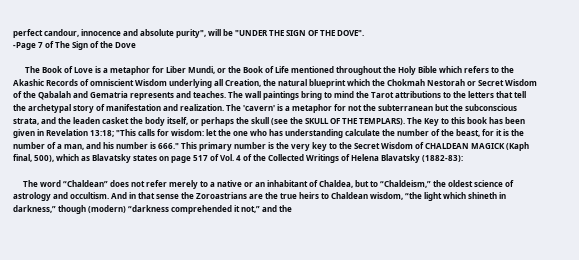perfect candour, innocence and absolute purity", will be "UNDER THE SIGN OF THE DOVE".
-Page 7 of The Sign of the Dove

      The Book of Love is a metaphor for Liber Mundi, or the Book of Life mentioned throughout the Holy Bible which refers to the Akashic Records of omniscient Wisdom underlying all Creation, the natural blueprint which the Chokmah Nestorah or Secret Wisdom of the Qabalah and Gematria represents and teaches. The wall paintings bring to mind the Tarot attributions to the letters that tell the archetypal story of manifestation and realization. The 'cavern' is a metaphor for not the subterranean but the subconscious strata, and the leaden casket the body itself, or perhaps the skull (see the SKULL OF THE TEMPLARS). The Key to this book has been given in Revelation 13:18; "This calls for wisdom: let the one who has understanding calculate the number of the beast, for it is the number of a man, and his number is 666." This primary number is the very key to the Secret Wisdom of CHALDEAN MAGICK (Kaph final, 500), which as Blavatsky states on page 517 of Vol. 4 of the Collected Writings of Helena Blavatsky (1882-83):

     The word “Chaldean” does not refer merely to a native or an inhabitant of Chaldea, but to “Chaldeism,” the oldest science of astrology and occultism. And in that sense the Zoroastrians are the true heirs to Chaldean wisdom, “the light which shineth in darkness,” though (modern) “darkness comprehended it not,” and the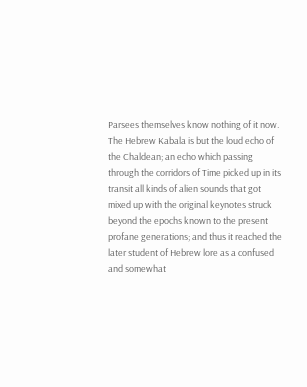Parsees themselves know nothing of it now. The Hebrew Kabala is but the loud echo of the Chaldean; an echo which passing through the corridors of Time picked up in its transit all kinds of alien sounds that got mixed up with the original keynotes struck beyond the epochs known to the present profane generations; and thus it reached the later student of Hebrew lore as a confused and somewhat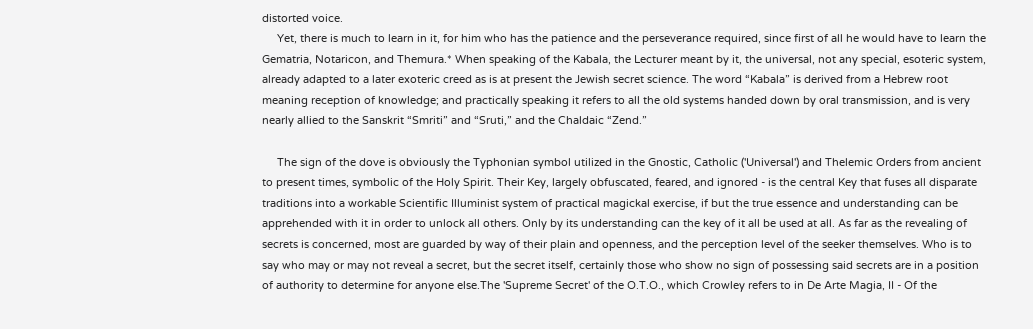distorted voice.
     Yet, there is much to learn in it, for him who has the patience and the perseverance required, since first of all he would have to learn the Gematria, Notaricon, and Themura.* When speaking of the Kabala, the Lecturer meant by it, the universal, not any special, esoteric system, already adapted to a later exoteric creed as is at present the Jewish secret science. The word “Kabala” is derived from a Hebrew root meaning reception of knowledge; and practically speaking it refers to all the old systems handed down by oral transmission, and is very nearly allied to the Sanskrit “Smriti” and “Sruti,” and the Chaldaic “Zend.”

     The sign of the dove is obviously the Typhonian symbol utilized in the Gnostic, Catholic ('Universal') and Thelemic Orders from ancient to present times, symbolic of the Holy Spirit. Their Key, largely obfuscated, feared, and ignored - is the central Key that fuses all disparate traditions into a workable Scientific Illuminist system of practical magickal exercise, if but the true essence and understanding can be apprehended with it in order to unlock all others. Only by its understanding can the key of it all be used at all. As far as the revealing of secrets is concerned, most are guarded by way of their plain and openness, and the perception level of the seeker themselves. Who is to say who may or may not reveal a secret, but the secret itself, certainly those who show no sign of possessing said secrets are in a position of authority to determine for anyone else.The 'Supreme Secret' of the O.T.O., which Crowley refers to in De Arte Magia, II - Of the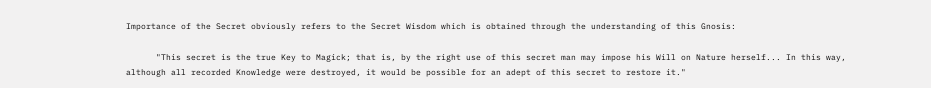Importance of the Secret obviously refers to the Secret Wisdom which is obtained through the understanding of this Gnosis:

      "This secret is the true Key to Magick; that is, by the right use of this secret man may impose his Will on Nature herself... In this way, although all recorded Knowledge were destroyed, it would be possible for an adept of this secret to restore it."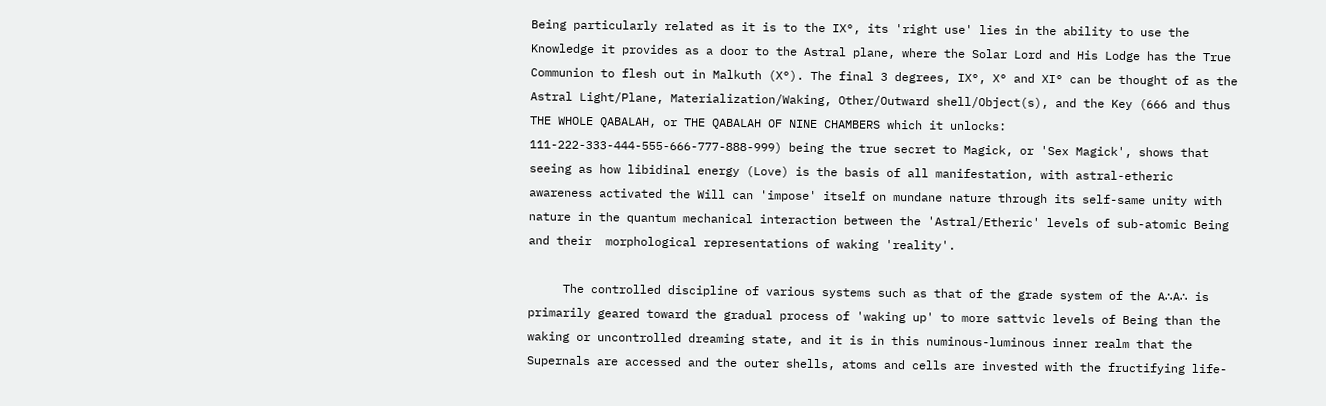Being particularly related as it is to the IX°, its 'right use' lies in the ability to use the Knowledge it provides as a door to the Astral plane, where the Solar Lord and His Lodge has the True Communion to flesh out in Malkuth (X°). The final 3 degrees, IX°, X° and XI° can be thought of as the Astral Light/Plane, Materialization/Waking, Other/Outward shell/Object(s), and the Key (666 and thus THE WHOLE QABALAH, or THE QABALAH OF NINE CHAMBERS which it unlocks: 111-222-333-444-555-666-777-888-999) being the true secret to Magick, or 'Sex Magick', shows that seeing as how libidinal energy (Love) is the basis of all manifestation, with astral-etheric awareness activated the Will can 'impose' itself on mundane nature through its self-same unity with nature in the quantum mechanical interaction between the 'Astral/Etheric' levels of sub-atomic Being and their  morphological representations of waking 'reality'.

     The controlled discipline of various systems such as that of the grade system of the A∴A∴ is primarily geared toward the gradual process of 'waking up' to more sattvic levels of Being than the waking or uncontrolled dreaming state, and it is in this numinous-luminous inner realm that the Supernals are accessed and the outer shells, atoms and cells are invested with the fructifying life-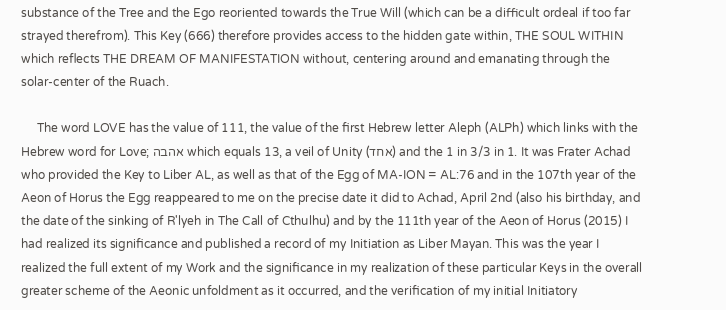substance of the Tree and the Ego reoriented towards the True Will (which can be a difficult ordeal if too far strayed therefrom). This Key (666) therefore provides access to the hidden gate within, THE SOUL WITHIN which reflects THE DREAM OF MANIFESTATION without, centering around and emanating through the solar-center of the Ruach.

     The word LOVE has the value of 111, the value of the first Hebrew letter Aleph (ALPh) which links with the Hebrew word for Love; אהבה which equals 13, a veil of Unity (אחד) and the 1 in 3/3 in 1. It was Frater Achad who provided the Key to Liber AL, as well as that of the Egg of MA-ION = AL:76 and in the 107th year of the Aeon of Horus the Egg reappeared to me on the precise date it did to Achad, April 2nd (also his birthday, and the date of the sinking of R'lyeh in The Call of Cthulhu) and by the 111th year of the Aeon of Horus (2015) I had realized its significance and published a record of my Initiation as Liber Mayan. This was the year I realized the full extent of my Work and the significance in my realization of these particular Keys in the overall greater scheme of the Aeonic unfoldment as it occurred, and the verification of my initial Initiatory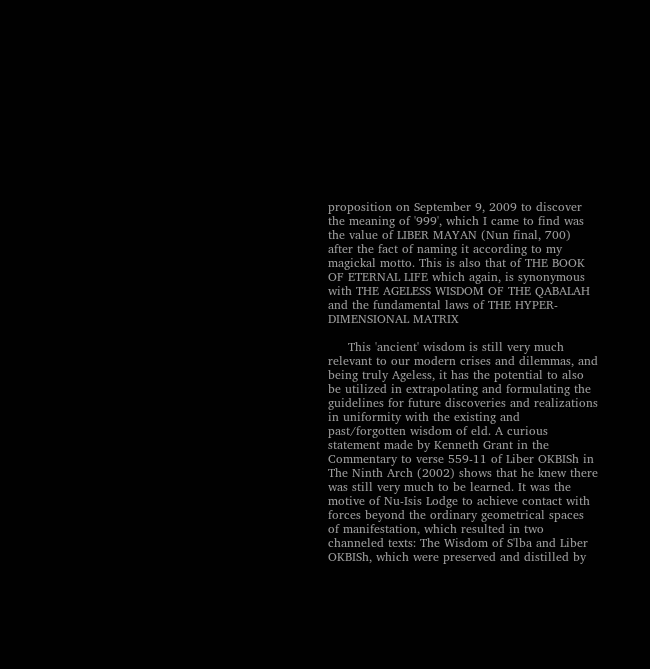proposition on September 9, 2009 to discover the meaning of '999', which I came to find was the value of LIBER MAYAN (Nun final, 700) after the fact of naming it according to my magickal motto. This is also that of THE BOOK OF ETERNAL LIFE which again, is synonymous with THE AGELESS WISDOM OF THE QABALAH and the fundamental laws of THE HYPER-DIMENSIONAL MATRIX

     This 'ancient' wisdom is still very much relevant to our modern crises and dilemmas, and being truly Ageless, it has the potential to also be utilized in extrapolating and formulating the guidelines for future discoveries and realizations in uniformity with the existing and past/forgotten wisdom of eld. A curious statement made by Kenneth Grant in the Commentary to verse 559-11 of Liber OKBISh in The Ninth Arch (2002) shows that he knew there was still very much to be learned. It was the motive of Nu-Isis Lodge to achieve contact with forces beyond the ordinary geometrical spaces of manifestation, which resulted in two channeled texts: The Wisdom of S'lba and Liber OKBISh, which were preserved and distilled by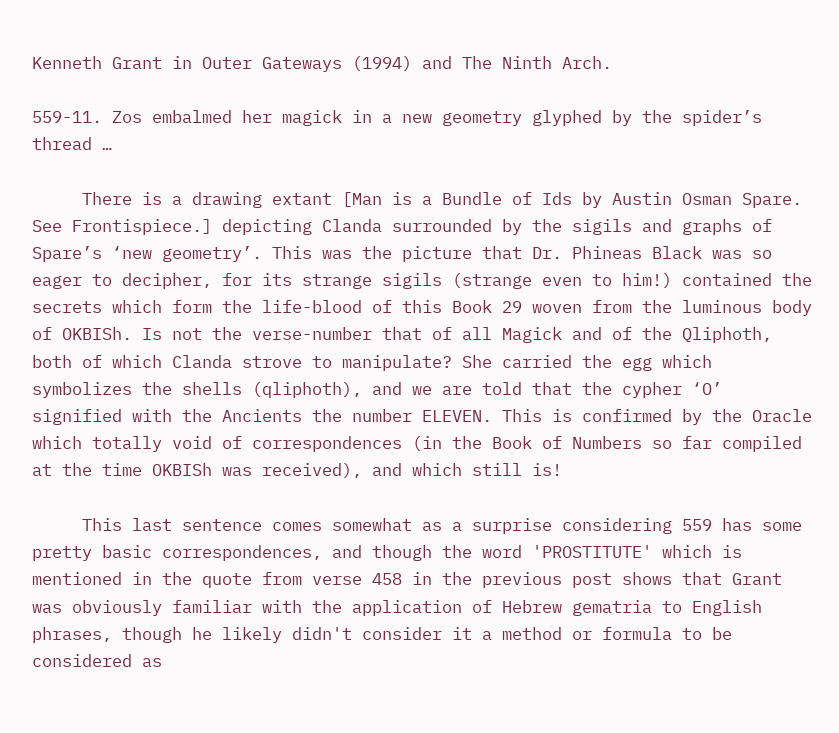Kenneth Grant in Outer Gateways (1994) and The Ninth Arch.

559-11. Zos embalmed her magick in a new geometry glyphed by the spider’s thread …

     There is a drawing extant [Man is a Bundle of Ids by Austin Osman Spare. See Frontispiece.] depicting Clanda surrounded by the sigils and graphs of Spare’s ‘new geometry’. This was the picture that Dr. Phineas Black was so eager to decipher, for its strange sigils (strange even to him!) contained the secrets which form the life-blood of this Book 29 woven from the luminous body of OKBISh. Is not the verse-number that of all Magick and of the Qliphoth, both of which Clanda strove to manipulate? She carried the egg which symbolizes the shells (qliphoth), and we are told that the cypher ‘O’ signified with the Ancients the number ELEVEN. This is confirmed by the Oracle which totally void of correspondences (in the Book of Numbers so far compiled at the time OKBISh was received), and which still is!

     This last sentence comes somewhat as a surprise considering 559 has some pretty basic correspondences, and though the word 'PROSTITUTE' which is mentioned in the quote from verse 458 in the previous post shows that Grant was obviously familiar with the application of Hebrew gematria to English phrases, though he likely didn't consider it a method or formula to be considered as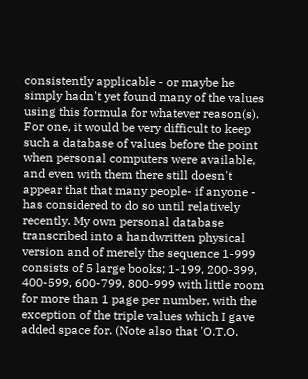consistently applicable - or maybe he simply hadn't yet found many of the values using this formula for whatever reason(s). For one, it would be very difficult to keep such a database of values before the point when personal computers were available, and even with them there still doesn't appear that that many people- if anyone - has considered to do so until relatively recently. My own personal database transcribed into a handwritten physical version and of merely the sequence 1-999 consists of 5 large books; 1-199, 200-399, 400-599, 600-799, 800-999 with little room for more than 1 page per number, with the exception of the triple values which I gave added space for. (Note also that 'O.T.O.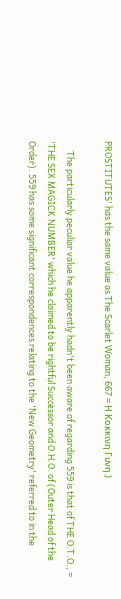PROSTITUTES' has the same value as The Scarlet Woman, 667 = Η Κοκκινη Γυνη.)

     The particularly peculiar value he apparently hadn't been aware of regarding 559 is that of THE O.T.O., = 'THE SEX MAGICK NUMBER' which he claimed to be rightful Successor and O.H.O. of (Outer Head of the Order). 559 has some significant correspondences relating to the 'New Geometry' referred to in the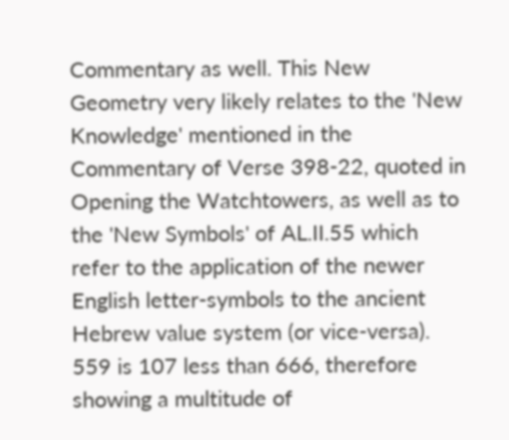Commentary as well. This New Geometry very likely relates to the 'New Knowledge' mentioned in the Commentary of Verse 398-22, quoted in Opening the Watchtowers, as well as to the 'New Symbols' of AL.II.55 which refer to the application of the newer English letter-symbols to the ancient Hebrew value system (or vice-versa). 559 is 107 less than 666, therefore showing a multitude of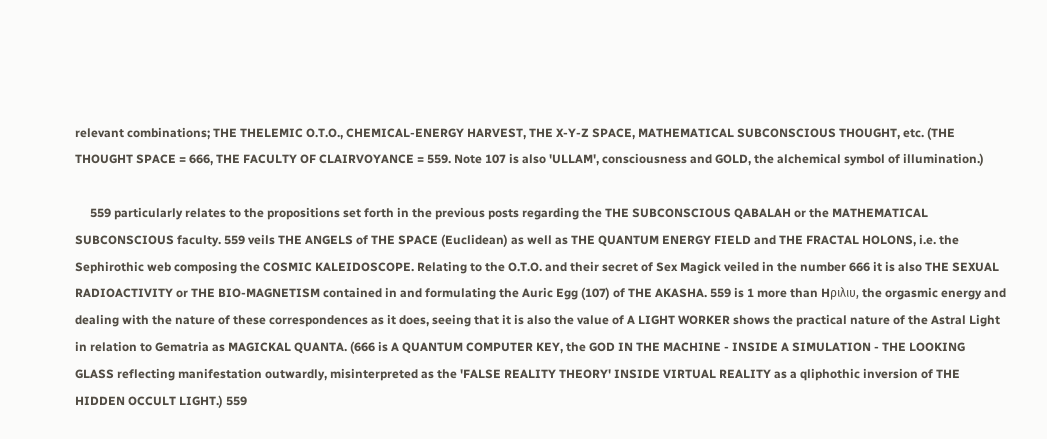relevant combinations; THE THELEMIC O.T.O., CHEMICAL-ENERGY HARVEST, THE X-Y-Z SPACE, MATHEMATICAL SUBCONSCIOUS THOUGHT, etc. (THE THOUGHT SPACE = 666, THE FACULTY OF CLAIRVOYANCE = 559. Note 107 is also 'ULLAM', consciousness and GOLD, the alchemical symbol of illumination.)

     559 particularly relates to the propositions set forth in the previous posts regarding the THE SUBCONSCIOUS QABALAH or the MATHEMATICAL SUBCONSCIOUS faculty. 559 veils THE ANGELS of THE SPACE (Euclidean) as well as THE QUANTUM ENERGY FIELD and THE FRACTAL HOLONS, i.e. the Sephirothic web composing the COSMIC KALEIDOSCOPE. Relating to the O.T.O. and their secret of Sex Magick veiled in the number 666 it is also THE SEXUAL RADIOACTIVITY or THE BIO-MAGNETISM contained in and formulating the Auric Egg (107) of THE AKASHA. 559 is 1 more than Hριλιυ, the orgasmic energy and dealing with the nature of these correspondences as it does, seeing that it is also the value of A LIGHT WORKER shows the practical nature of the Astral Light in relation to Gematria as MAGICKAL QUANTA. (666 is A QUANTUM COMPUTER KEY, the GOD IN THE MACHINE - INSIDE A SIMULATION - THE LOOKING GLASS reflecting manifestation outwardly, misinterpreted as the 'FALSE REALITY THEORY' INSIDE VIRTUAL REALITY as a qliphothic inversion of THE HIDDEN OCCULT LIGHT.) 559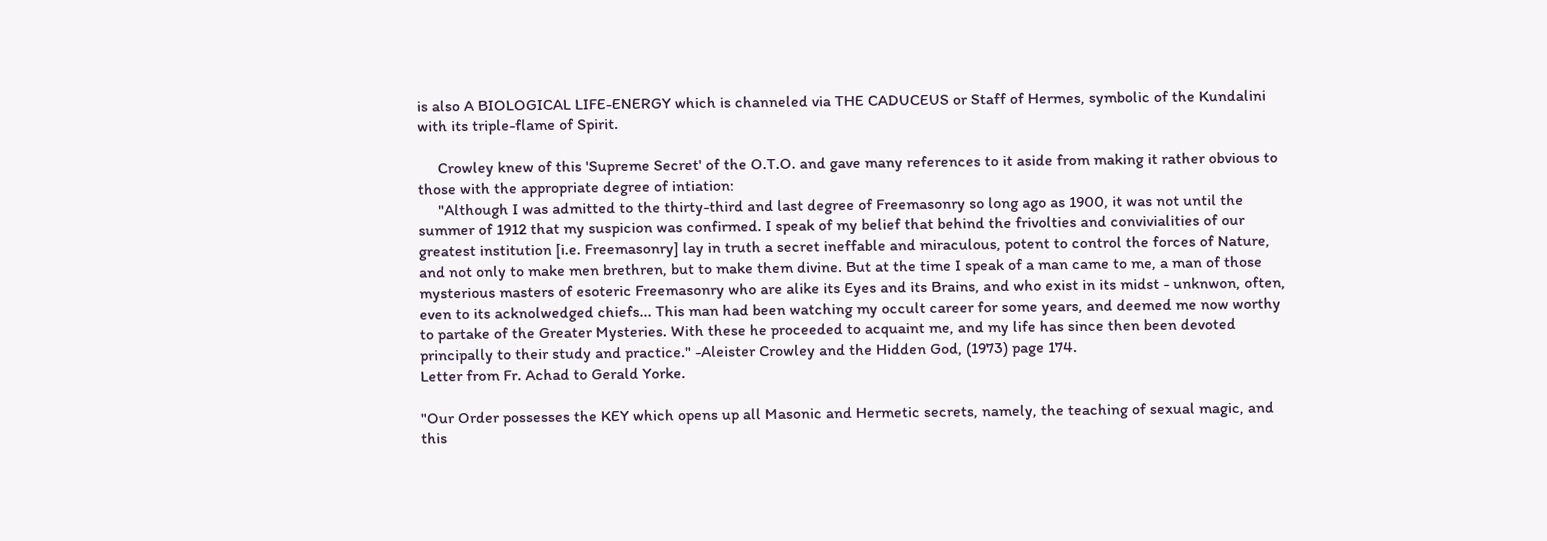is also A BIOLOGICAL LIFE-ENERGY which is channeled via THE CADUCEUS or Staff of Hermes, symbolic of the Kundalini with its triple-flame of Spirit.

     Crowley knew of this 'Supreme Secret' of the O.T.O. and gave many references to it aside from making it rather obvious to those with the appropriate degree of intiation:
     "Although I was admitted to the thirty-third and last degree of Freemasonry so long ago as 1900, it was not until the summer of 1912 that my suspicion was confirmed. I speak of my belief that behind the frivolties and convivialities of our greatest institution [i.e. Freemasonry] lay in truth a secret ineffable and miraculous, potent to control the forces of Nature, and not only to make men brethren, but to make them divine. But at the time I speak of a man came to me, a man of those mysterious masters of esoteric Freemasonry who are alike its Eyes and its Brains, and who exist in its midst - unknwon, often, even to its acknolwedged chiefs... This man had been watching my occult career for some years, and deemed me now worthy to partake of the Greater Mysteries. With these he proceeded to acquaint me, and my life has since then been devoted principally to their study and practice." -Aleister Crowley and the Hidden God, (1973) page 174.
Letter from Fr. Achad to Gerald Yorke.

"Our Order possesses the KEY which opens up all Masonic and Hermetic secrets, namely, the teaching of sexual magic, and this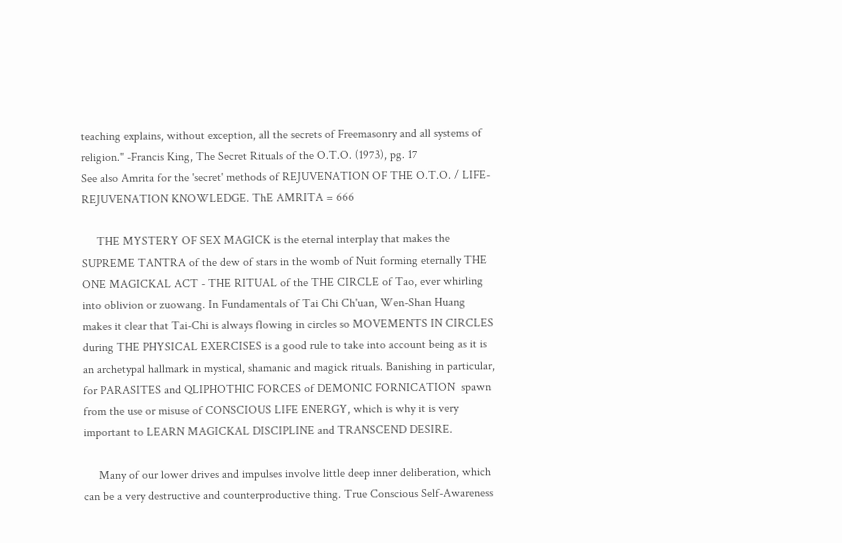teaching explains, without exception, all the secrets of Freemasonry and all systems of religion." -Francis King, The Secret Rituals of the O.T.O. (1973), pg. 17
See also Amrita for the 'secret' methods of REJUVENATION OF THE O.T.O. / LIFE-REJUVENATION KNOWLEDGE. ThE AMRITA = 666

     THE MYSTERY OF SEX MAGICK is the eternal interplay that makes the SUPREME TANTRA of the dew of stars in the womb of Nuit forming eternally THE ONE MAGICKAL ACT - THE RITUAL of the THE CIRCLE of Tao, ever whirling into oblivion or zuowang. In Fundamentals of Tai Chi Ch'uan, Wen-Shan Huang makes it clear that Tai-Chi is always flowing in circles so MOVEMENTS IN CIRCLES during THE PHYSICAL EXERCISES is a good rule to take into account being as it is an archetypal hallmark in mystical, shamanic and magick rituals. Banishing in particular, for PARASITES and QLIPHOTHIC FORCES of DEMONIC FORNICATION  spawn from the use or misuse of CONSCIOUS LIFE ENERGY, which is why it is very important to LEARN MAGICKAL DISCIPLINE and TRANSCEND DESIRE.

     Many of our lower drives and impulses involve little deep inner deliberation, which can be a very destructive and counterproductive thing. True Conscious Self-Awareness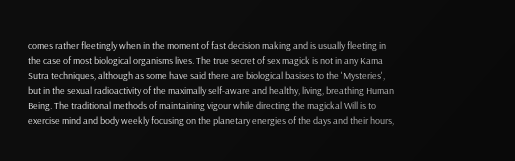comes rather fleetingly when in the moment of fast decision making and is usually fleeting in the case of most biological organisms lives. The true secret of sex magick is not in any Kama Sutra techniques, although as some have said there are biological basises to the 'Mysteries', but in the sexual radioactivity of the maximally self-aware and healthy, living, breathing Human Being. The traditional methods of maintaining vigour while directing the magickal Will is to exercise mind and body weekly focusing on the planetary energies of the days and their hours,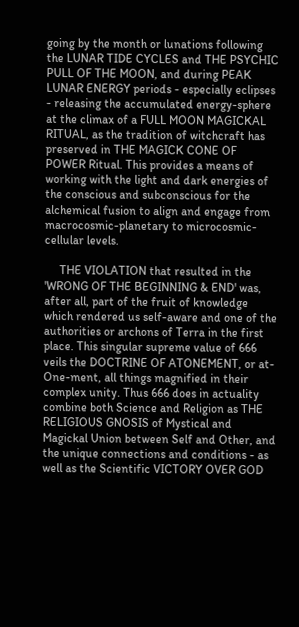going by the month or lunations following the LUNAR TIDE CYCLES and THE PSYCHIC PULL OF THE MOON, and during PEAK LUNAR ENERGY periods - especially eclipses - releasing the accumulated energy-sphere at the climax of a FULL MOON MAGICKAL RITUAL, as the tradition of witchcraft has preserved in THE MAGICK CONE OF POWER Ritual. This provides a means of working with the light and dark energies of the conscious and subconscious for the alchemical fusion to align and engage from macrocosmic-planetary to microcosmic-cellular levels.

     THE VIOLATION that resulted in the 'WRONG OF THE BEGINNING & END' was, after all, part of the fruit of knowledge which rendered us self-aware and one of the authorities or archons of Terra in the first place. This singular supreme value of 666 veils the DOCTRINE OF ATONEMENT, or at-One-ment, all things magnified in their complex unity. Thus 666 does in actuality combine both Science and Religion as THE RELIGIOUS GNOSIS of Mystical and Magickal Union between Self and Other, and the unique connections and conditions - as well as the Scientific VICTORY OVER GOD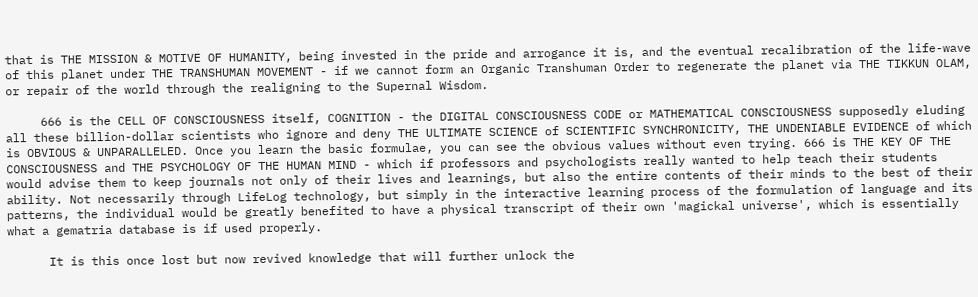that is THE MISSION & MOTIVE OF HUMANITY, being invested in the pride and arrogance it is, and the eventual recalibration of the life-wave of this planet under THE TRANSHUMAN MOVEMENT - if we cannot form an Organic Transhuman Order to regenerate the planet via THE TIKKUN OLAM, or repair of the world through the realigning to the Supernal Wisdom.

     666 is the CELL OF CONSCIOUSNESS itself, COGNITION - the DIGITAL CONSCIOUSNESS CODE or MATHEMATICAL CONSCIOUSNESS supposedly eluding all these billion-dollar scientists who ignore and deny THE ULTIMATE SCIENCE of SCIENTIFIC SYNCHRONICITY, THE UNDENIABLE EVIDENCE of which is OBVIOUS & UNPARALLELED. Once you learn the basic formulae, you can see the obvious values without even trying. 666 is THE KEY OF THE CONSCIOUSNESS and THE PSYCHOLOGY OF THE HUMAN MIND - which if professors and psychologists really wanted to help teach their students would advise them to keep journals not only of their lives and learnings, but also the entire contents of their minds to the best of their ability. Not necessarily through LifeLog technology, but simply in the interactive learning process of the formulation of language and its patterns, the individual would be greatly benefited to have a physical transcript of their own 'magickal universe', which is essentially what a gematria database is if used properly.

      It is this once lost but now revived knowledge that will further unlock the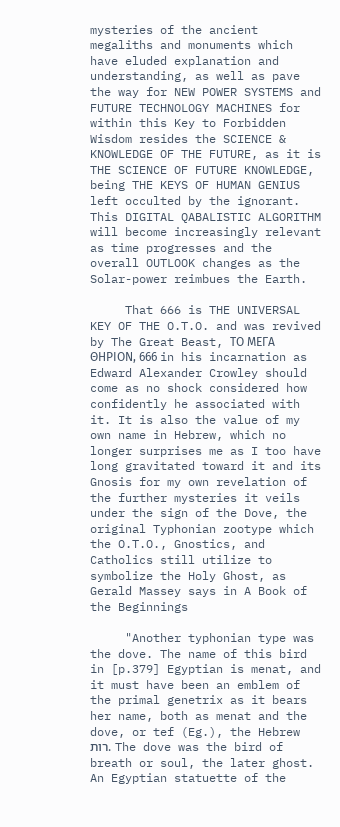mysteries of the ancient megaliths and monuments which have eluded explanation and understanding, as well as pave the way for NEW POWER SYSTEMS and FUTURE TECHNOLOGY MACHINES for within this Key to Forbidden Wisdom resides the SCIENCE & KNOWLEDGE OF THE FUTURE, as it is THE SCIENCE OF FUTURE KNOWLEDGE, being THE KEYS OF HUMAN GENIUS left occulted by the ignorant. This DIGITAL QABALISTIC ALGORITHM will become increasingly relevant as time progresses and the overall OUTLOOK changes as the Solar-power reimbues the Earth.

     That 666 is THE UNIVERSAL KEY OF THE O.T.O. and was revived by The Great Beast, ΤΟ ΜΕΓΑ ΘΗΡΙΟΝ, 666 in his incarnation as Edward Alexander Crowley should come as no shock considered how confidently he associated with it. It is also the value of my own name in Hebrew, which no longer surprises me as I too have long gravitated toward it and its Gnosis for my own revelation of the further mysteries it veils under the sign of the Dove, the original Typhonian zootype which the O.T.O., Gnostics, and Catholics still utilize to symbolize the Holy Ghost, as Gerald Massey says in A Book of the Beginnings

     "Another typhonian type was the dove. The name of this bird in [p.379] Egyptian is menat, and it must have been an emblem of the primal genetrix as it bears her name, both as menat and the dove, or tef (Eg.), the Hebrew רות. The dove was the bird of breath or soul, the later ghost. An Egyptian statuette of the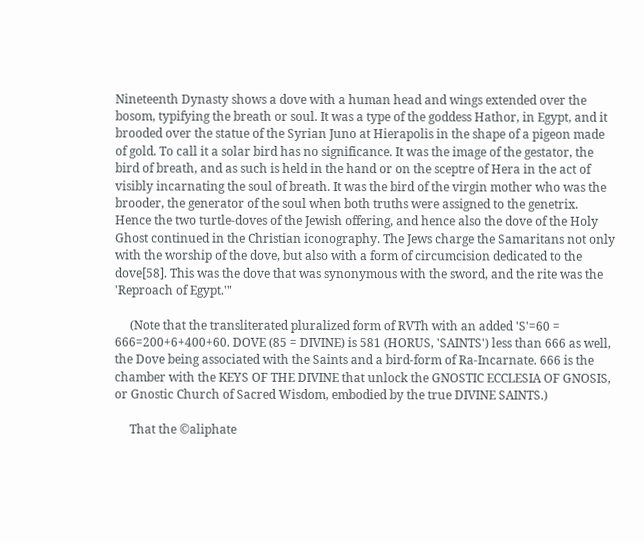Nineteenth Dynasty shows a dove with a human head and wings extended over the bosom, typifying the breath or soul. It was a type of the goddess Hathor, in Egypt, and it brooded over the statue of the Syrian Juno at Hierapolis in the shape of a pigeon made of gold. To call it a solar bird has no significance. It was the image of the gestator, the bird of breath, and as such is held in the hand or on the sceptre of Hera in the act of visibly incarnating the soul of breath. It was the bird of the virgin mother who was the brooder, the generator of the soul when both truths were assigned to the genetrix. Hence the two turtle-doves of the Jewish offering, and hence also the dove of the Holy Ghost continued in the Christian iconography. The Jews charge the Samaritans not only with the worship of the dove, but also with a form of circumcision dedicated to the dove[58]. This was the dove that was synonymous with the sword, and the rite was the 'Reproach of Egypt.'"

     (Note that the transliterated pluralized form of RVTh with an added 'S'=60 = 666=200+6+400+60. DOVE (85 = DIVINE) is 581 (HORUS, 'SAINTS') less than 666 as well, the Dove being associated with the Saints and a bird-form of Ra-Incarnate. 666 is the chamber with the KEYS OF THE DIVINE that unlock the GNOSTIC ECCLESIA OF GNOSIS, or Gnostic Church of Sacred Wisdom, embodied by the true DIVINE SAINTS.)

     That the ©aliphate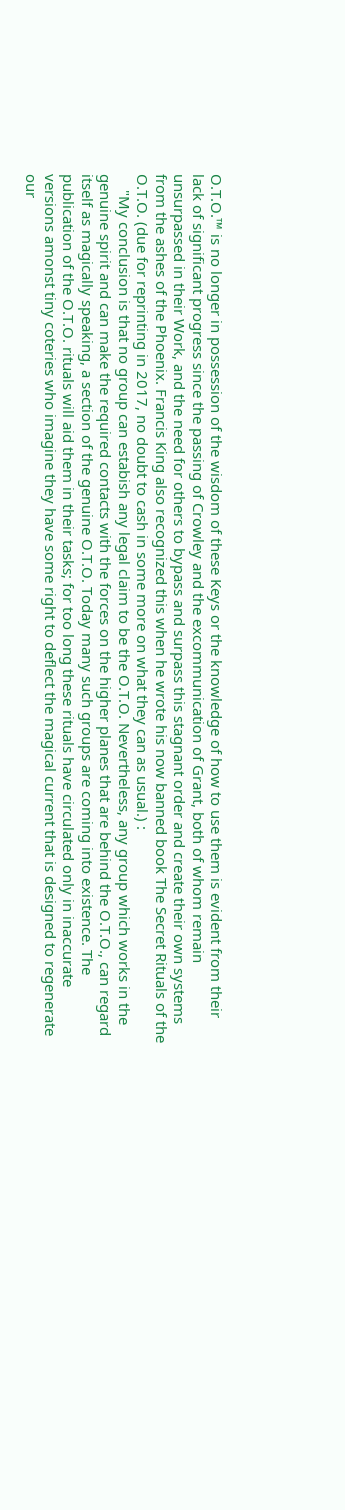O.T.O.™ is no longer in possession of the wisdom of these Keys or the knowledge of how to use them is evident from their lack of significant progress since the passing of Crowley and the excommunication of Grant, both of whom remain unsurpassed in their Work, and the need for others to bypass and surpass this stagnant order and create their own systems from the ashes of the Phoenix. Francis King also recognized this when he wrote his now banned book The Secret Rituals of the O.T.O. (due for reprinting in 2017, no doubt to cash in some more on what they can as usual.) :
    "My conclusion is that no group can estabish any legal claim to be the O.T.O. Nevertheless, any group which works in the genuine spirit and can make the required contacts with the forces on the higher planes that are behind the O.T.O., can regard itself as magically speaking, a section of the genuine O.T.O. Today many such groups are coming into existence. The publication of the O.T.O. rituals will aid them in their tasks; for too long these rituals have circulated only in inaccurate versions amonst tiny coteries who imagine they have some right to deflect the magical current that is designed to regenerate our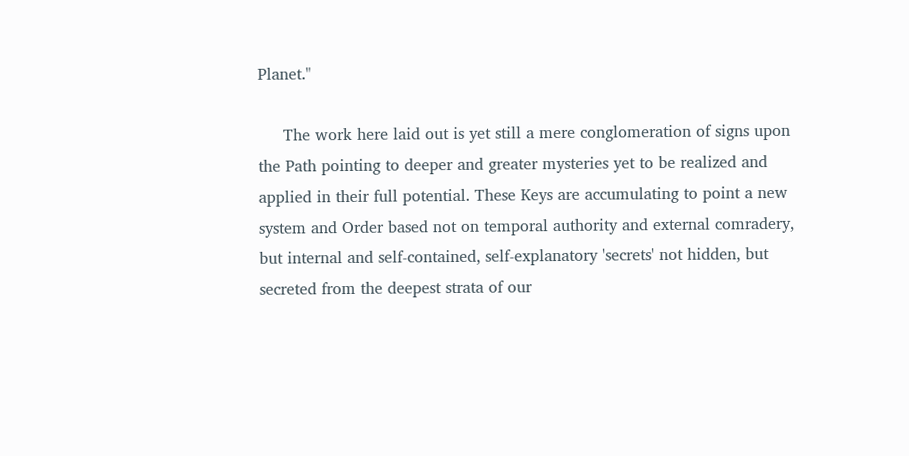Planet."

     The work here laid out is yet still a mere conglomeration of signs upon the Path pointing to deeper and greater mysteries yet to be realized and applied in their full potential. These Keys are accumulating to point a new system and Order based not on temporal authority and external comradery, but internal and self-contained, self-explanatory 'secrets' not hidden, but secreted from the deepest strata of our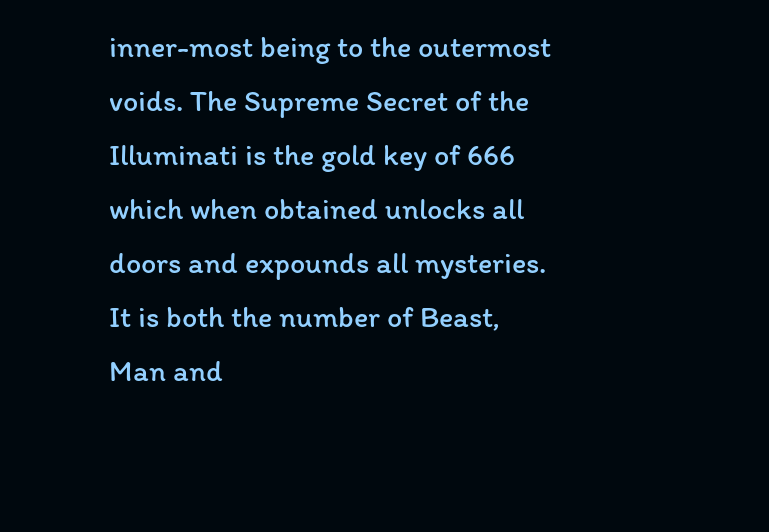inner-most being to the outermost voids. The Supreme Secret of the Illuminati is the gold key of 666 which when obtained unlocks all doors and expounds all mysteries. It is both the number of Beast, Man and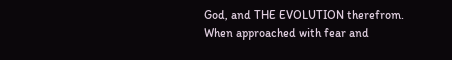God, and THE EVOLUTION therefrom. When approached with fear and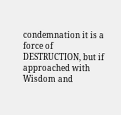condemnation it is a force of DESTRUCTION, but if approached with Wisdom and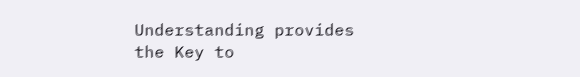Understanding provides the Key to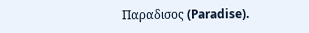Παραδισος (Paradise).